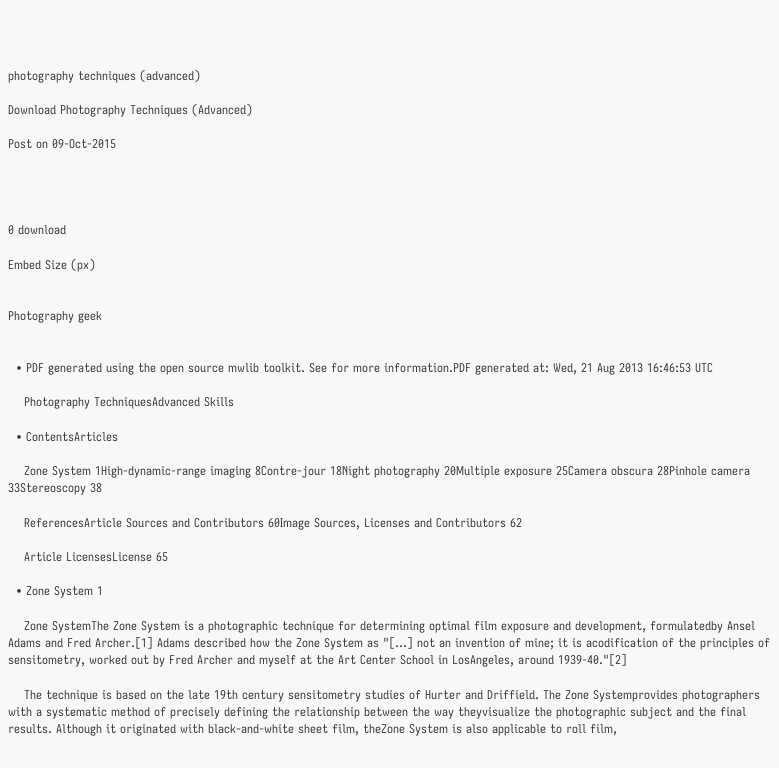photography techniques (advanced)

Download Photography Techniques (Advanced)

Post on 09-Oct-2015




0 download

Embed Size (px)


Photography geek


  • PDF generated using the open source mwlib toolkit. See for more information.PDF generated at: Wed, 21 Aug 2013 16:46:53 UTC

    Photography TechniquesAdvanced Skills

  • ContentsArticles

    Zone System 1High-dynamic-range imaging 8Contre-jour 18Night photography 20Multiple exposure 25Camera obscura 28Pinhole camera 33Stereoscopy 38

    ReferencesArticle Sources and Contributors 60Image Sources, Licenses and Contributors 62

    Article LicensesLicense 65

  • Zone System 1

    Zone SystemThe Zone System is a photographic technique for determining optimal film exposure and development, formulatedby Ansel Adams and Fred Archer.[1] Adams described how the Zone System as "[...] not an invention of mine; it is acodification of the principles of sensitometry, worked out by Fred Archer and myself at the Art Center School in LosAngeles, around 1939-40."[2]

    The technique is based on the late 19th century sensitometry studies of Hurter and Driffield. The Zone Systemprovides photographers with a systematic method of precisely defining the relationship between the way theyvisualize the photographic subject and the final results. Although it originated with black-and-white sheet film, theZone System is also applicable to roll film,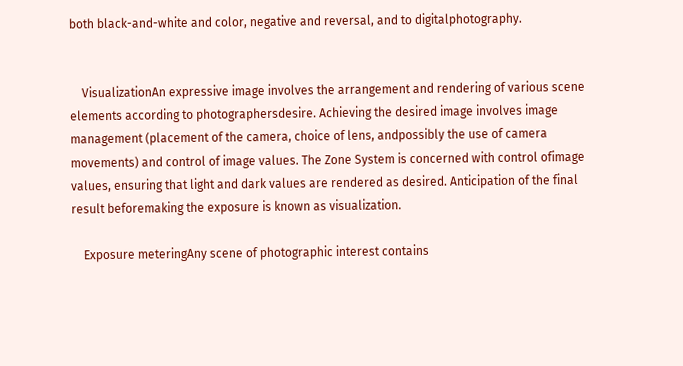both black-and-white and color, negative and reversal, and to digitalphotography.


    VisualizationAn expressive image involves the arrangement and rendering of various scene elements according to photographersdesire. Achieving the desired image involves image management (placement of the camera, choice of lens, andpossibly the use of camera movements) and control of image values. The Zone System is concerned with control ofimage values, ensuring that light and dark values are rendered as desired. Anticipation of the final result beforemaking the exposure is known as visualization.

    Exposure meteringAny scene of photographic interest contains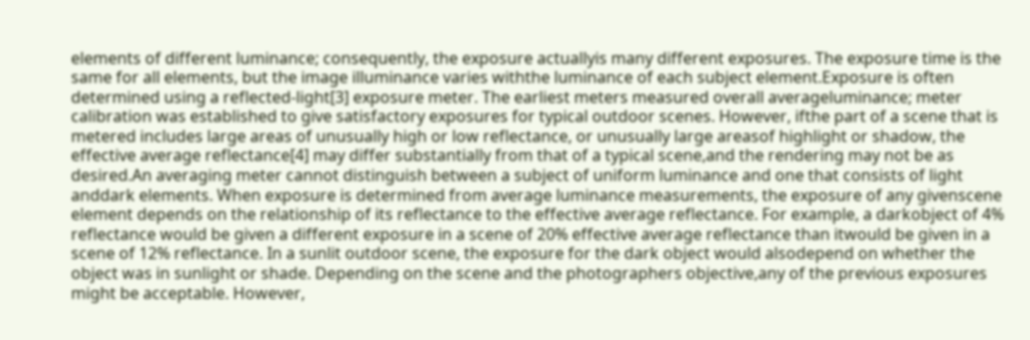elements of different luminance; consequently, the exposure actuallyis many different exposures. The exposure time is the same for all elements, but the image illuminance varies withthe luminance of each subject element.Exposure is often determined using a reflected-light[3] exposure meter. The earliest meters measured overall averageluminance; meter calibration was established to give satisfactory exposures for typical outdoor scenes. However, ifthe part of a scene that is metered includes large areas of unusually high or low reflectance, or unusually large areasof highlight or shadow, the effective average reflectance[4] may differ substantially from that of a typical scene,and the rendering may not be as desired.An averaging meter cannot distinguish between a subject of uniform luminance and one that consists of light anddark elements. When exposure is determined from average luminance measurements, the exposure of any givenscene element depends on the relationship of its reflectance to the effective average reflectance. For example, a darkobject of 4% reflectance would be given a different exposure in a scene of 20% effective average reflectance than itwould be given in a scene of 12% reflectance. In a sunlit outdoor scene, the exposure for the dark object would alsodepend on whether the object was in sunlight or shade. Depending on the scene and the photographers objective,any of the previous exposures might be acceptable. However,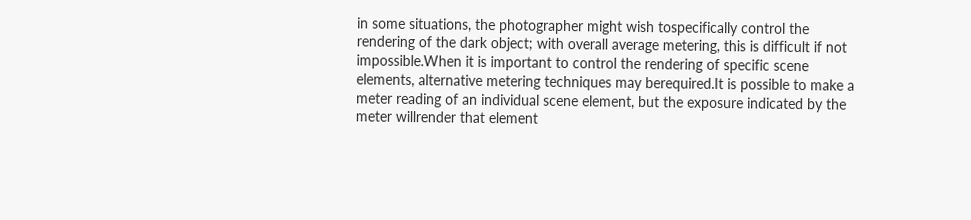in some situations, the photographer might wish tospecifically control the rendering of the dark object; with overall average metering, this is difficult if not impossible.When it is important to control the rendering of specific scene elements, alternative metering techniques may berequired.It is possible to make a meter reading of an individual scene element, but the exposure indicated by the meter willrender that element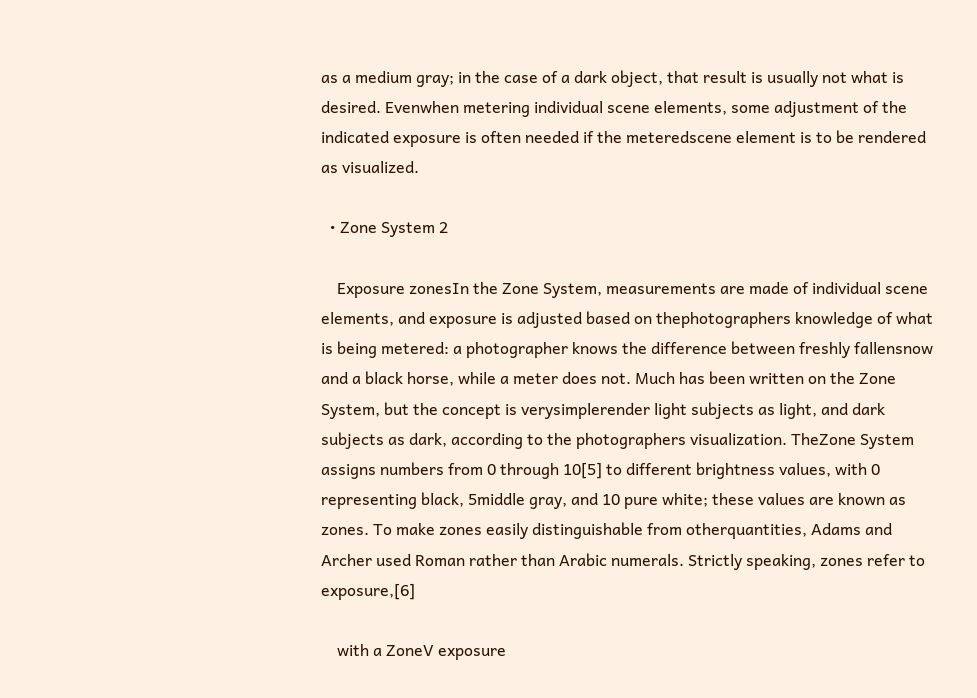as a medium gray; in the case of a dark object, that result is usually not what is desired. Evenwhen metering individual scene elements, some adjustment of the indicated exposure is often needed if the meteredscene element is to be rendered as visualized.

  • Zone System 2

    Exposure zonesIn the Zone System, measurements are made of individual scene elements, and exposure is adjusted based on thephotographers knowledge of what is being metered: a photographer knows the difference between freshly fallensnow and a black horse, while a meter does not. Much has been written on the Zone System, but the concept is verysimplerender light subjects as light, and dark subjects as dark, according to the photographers visualization. TheZone System assigns numbers from 0 through 10[5] to different brightness values, with 0 representing black, 5middle gray, and 10 pure white; these values are known as zones. To make zones easily distinguishable from otherquantities, Adams and Archer used Roman rather than Arabic numerals. Strictly speaking, zones refer to exposure,[6]

    with a ZoneV exposure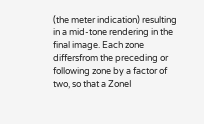(the meter indication) resulting in a mid-tone rendering in the final image. Each zone differsfrom the preceding or following zone by a factor of two, so that a ZoneI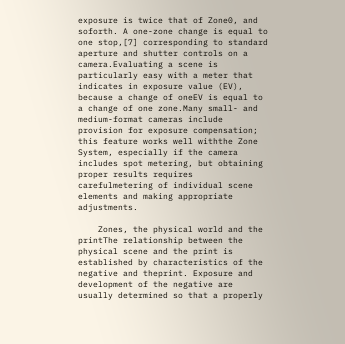exposure is twice that of Zone0, and soforth. A one-zone change is equal to one stop,[7] corresponding to standard aperture and shutter controls on a camera.Evaluating a scene is particularly easy with a meter that indicates in exposure value (EV), because a change of oneEV is equal to a change of one zone.Many small- and medium-format cameras include provision for exposure compensation; this feature works well withthe Zone System, especially if the camera includes spot metering, but obtaining proper results requires carefulmetering of individual scene elements and making appropriate adjustments.

    Zones, the physical world and the printThe relationship between the physical scene and the print is established by characteristics of the negative and theprint. Exposure and development of the negative are usually determined so that a properly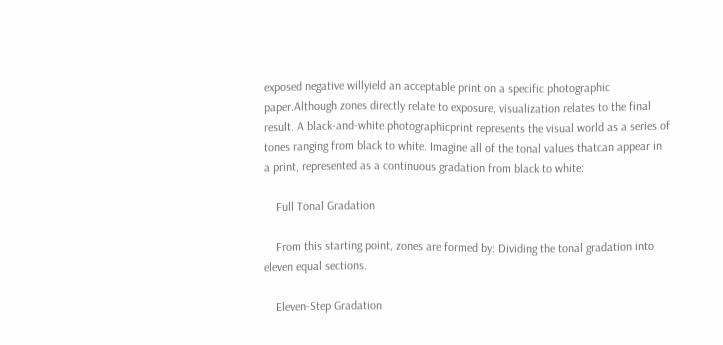exposed negative willyield an acceptable print on a specific photographic paper.Although zones directly relate to exposure, visualization relates to the final result. A black-and-white photographicprint represents the visual world as a series of tones ranging from black to white. Imagine all of the tonal values thatcan appear in a print, represented as a continuous gradation from black to white:

    Full Tonal Gradation

    From this starting point, zones are formed by: Dividing the tonal gradation into eleven equal sections.

    Eleven-Step Gradation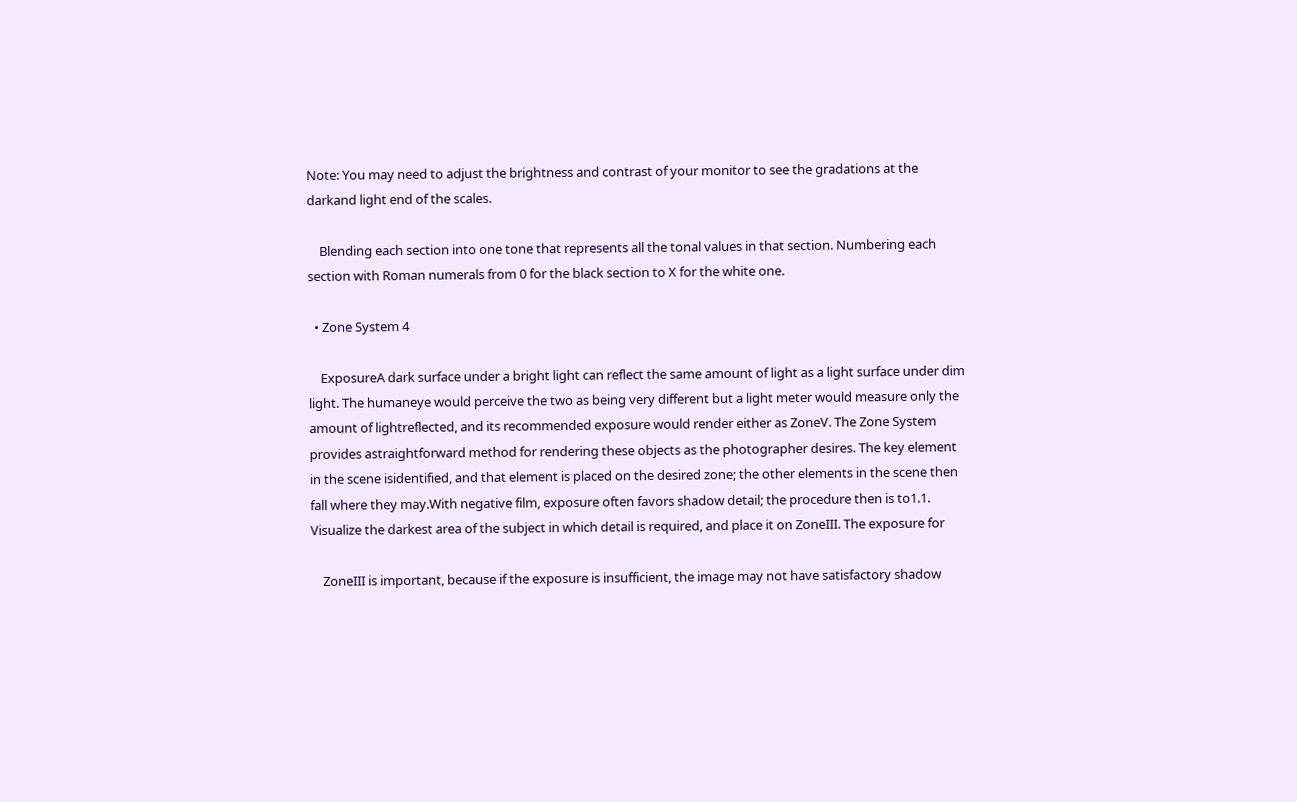Note: You may need to adjust the brightness and contrast of your monitor to see the gradations at the darkand light end of the scales.

    Blending each section into one tone that represents all the tonal values in that section. Numbering each section with Roman numerals from 0 for the black section to X for the white one.

  • Zone System 4

    ExposureA dark surface under a bright light can reflect the same amount of light as a light surface under dim light. The humaneye would perceive the two as being very different but a light meter would measure only the amount of lightreflected, and its recommended exposure would render either as ZoneV. The Zone System provides astraightforward method for rendering these objects as the photographer desires. The key element in the scene isidentified, and that element is placed on the desired zone; the other elements in the scene then fall where they may.With negative film, exposure often favors shadow detail; the procedure then is to1.1. Visualize the darkest area of the subject in which detail is required, and place it on ZoneIII. The exposure for

    ZoneIII is important, because if the exposure is insufficient, the image may not have satisfactory shadow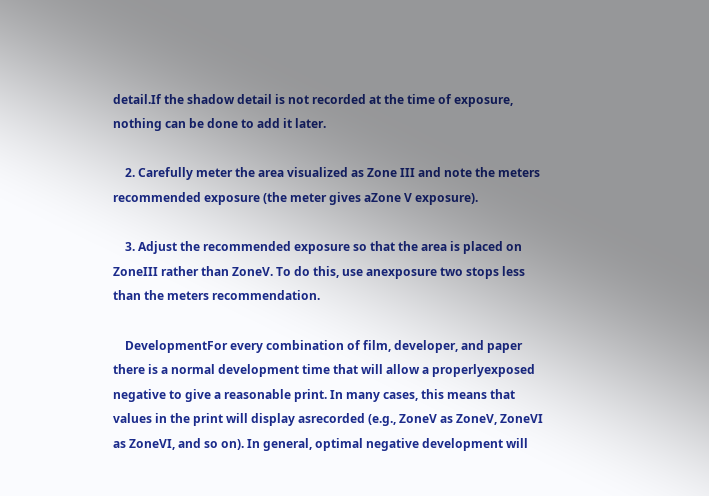detail.If the shadow detail is not recorded at the time of exposure, nothing can be done to add it later.

    2. Carefully meter the area visualized as Zone III and note the meters recommended exposure (the meter gives aZone V exposure).

    3. Adjust the recommended exposure so that the area is placed on ZoneIII rather than ZoneV. To do this, use anexposure two stops less than the meters recommendation.

    DevelopmentFor every combination of film, developer, and paper there is a normal development time that will allow a properlyexposed negative to give a reasonable print. In many cases, this means that values in the print will display asrecorded (e.g., ZoneV as ZoneV, ZoneVI as ZoneVI, and so on). In general, optimal negative development will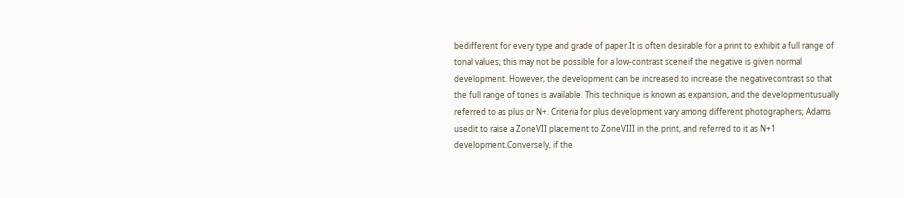bedifferent for every type and grade of paper.It is often desirable for a print to exhibit a full range of tonal values; this may not be possible for a low-contrast sceneif the negative is given normal development. However, the development can be increased to increase the negativecontrast so that the full range of tones is available. This technique is known as expansion, and the developmentusually referred to as plus or N+. Criteria for plus development vary among different photographers; Adams usedit to raise a ZoneVII placement to ZoneVIII in the print, and referred to it as N+1 development.Conversely, if the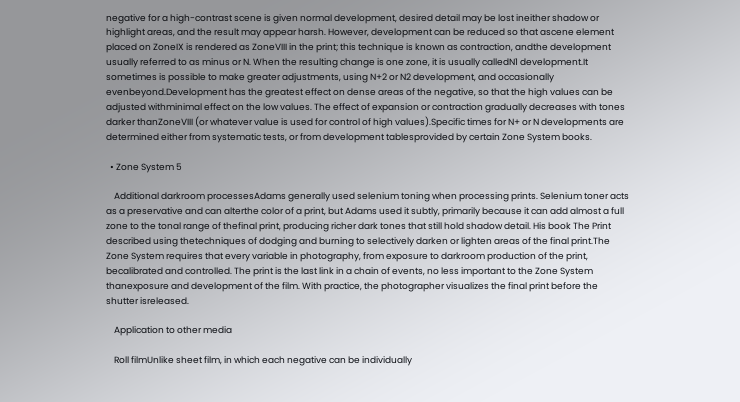negative for a high-contrast scene is given normal development, desired detail may be lost ineither shadow or highlight areas, and the result may appear harsh. However, development can be reduced so that ascene element placed on ZoneIX is rendered as ZoneVIII in the print; this technique is known as contraction, andthe development usually referred to as minus or N. When the resulting change is one zone, it is usually calledN1 development.It sometimes is possible to make greater adjustments, using N+2 or N2 development, and occasionally evenbeyond.Development has the greatest effect on dense areas of the negative, so that the high values can be adjusted withminimal effect on the low values. The effect of expansion or contraction gradually decreases with tones darker thanZoneVIII (or whatever value is used for control of high values).Specific times for N+ or N developments are determined either from systematic tests, or from development tablesprovided by certain Zone System books.

  • Zone System 5

    Additional darkroom processesAdams generally used selenium toning when processing prints. Selenium toner acts as a preservative and can alterthe color of a print, but Adams used it subtly, primarily because it can add almost a full zone to the tonal range of thefinal print, producing richer dark tones that still hold shadow detail. His book The Print described using thetechniques of dodging and burning to selectively darken or lighten areas of the final print.The Zone System requires that every variable in photography, from exposure to darkroom production of the print, becalibrated and controlled. The print is the last link in a chain of events, no less important to the Zone System thanexposure and development of the film. With practice, the photographer visualizes the final print before the shutter isreleased.

    Application to other media

    Roll filmUnlike sheet film, in which each negative can be individually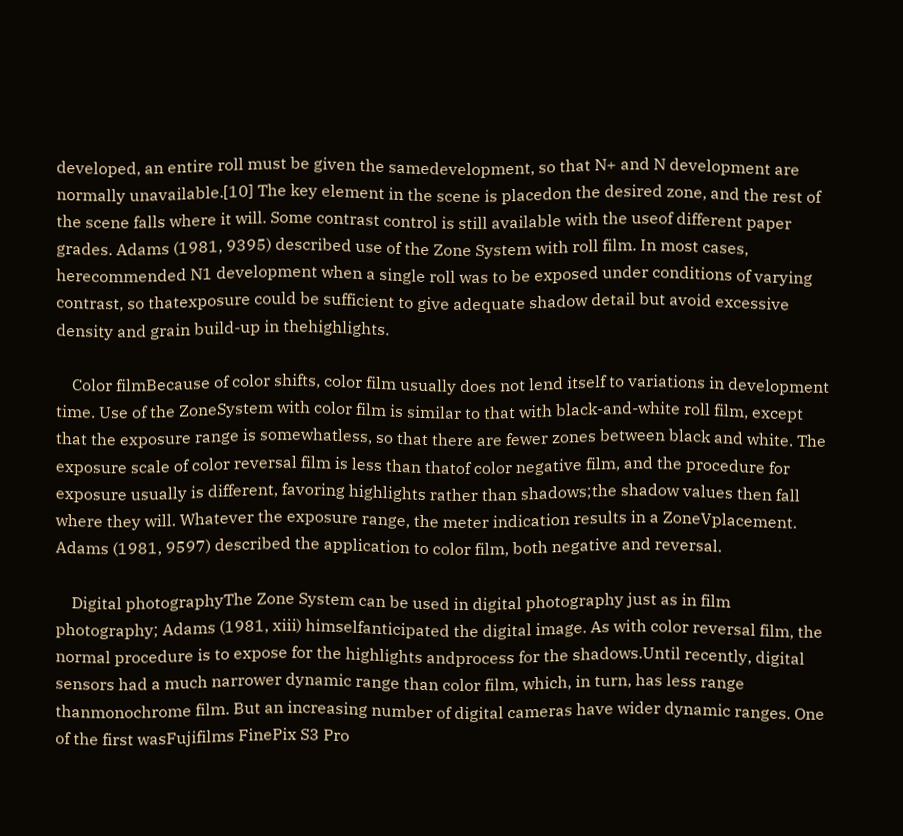developed, an entire roll must be given the samedevelopment, so that N+ and N development are normally unavailable.[10] The key element in the scene is placedon the desired zone, and the rest of the scene falls where it will. Some contrast control is still available with the useof different paper grades. Adams (1981, 9395) described use of the Zone System with roll film. In most cases, herecommended N1 development when a single roll was to be exposed under conditions of varying contrast, so thatexposure could be sufficient to give adequate shadow detail but avoid excessive density and grain build-up in thehighlights.

    Color filmBecause of color shifts, color film usually does not lend itself to variations in development time. Use of the ZoneSystem with color film is similar to that with black-and-white roll film, except that the exposure range is somewhatless, so that there are fewer zones between black and white. The exposure scale of color reversal film is less than thatof color negative film, and the procedure for exposure usually is different, favoring highlights rather than shadows;the shadow values then fall where they will. Whatever the exposure range, the meter indication results in a ZoneVplacement. Adams (1981, 9597) described the application to color film, both negative and reversal.

    Digital photographyThe Zone System can be used in digital photography just as in film photography; Adams (1981, xiii) himselfanticipated the digital image. As with color reversal film, the normal procedure is to expose for the highlights andprocess for the shadows.Until recently, digital sensors had a much narrower dynamic range than color film, which, in turn, has less range thanmonochrome film. But an increasing number of digital cameras have wider dynamic ranges. One of the first wasFujifilms FinePix S3 Pro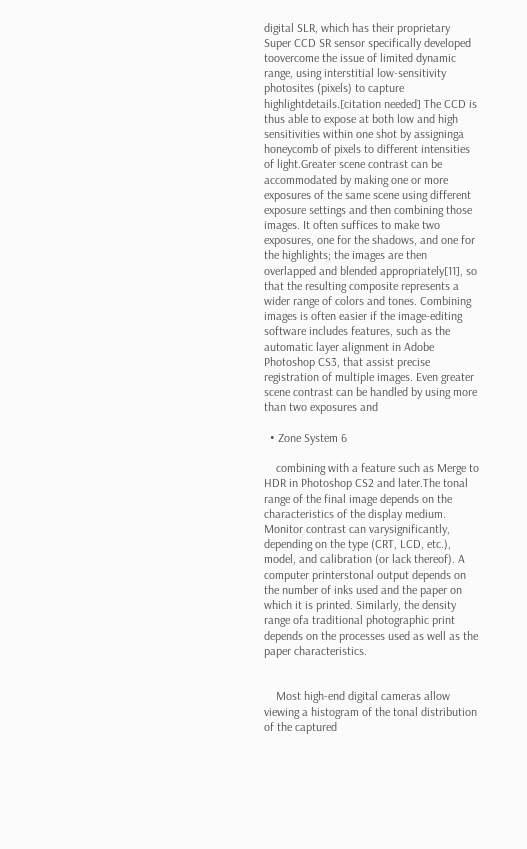digital SLR, which has their proprietary Super CCD SR sensor specifically developed toovercome the issue of limited dynamic range, using interstitial low-sensitivity photosites (pixels) to capture highlightdetails.[citation needed] The CCD is thus able to expose at both low and high sensitivities within one shot by assigninga honeycomb of pixels to different intensities of light.Greater scene contrast can be accommodated by making one or more exposures of the same scene using different exposure settings and then combining those images. It often suffices to make two exposures, one for the shadows, and one for the highlights; the images are then overlapped and blended appropriately[11], so that the resulting composite represents a wider range of colors and tones. Combining images is often easier if the image-editing software includes features, such as the automatic layer alignment in Adobe Photoshop CS3, that assist precise registration of multiple images. Even greater scene contrast can be handled by using more than two exposures and

  • Zone System 6

    combining with a feature such as Merge to HDR in Photoshop CS2 and later.The tonal range of the final image depends on the characteristics of the display medium. Monitor contrast can varysignificantly, depending on the type (CRT, LCD, etc.), model, and calibration (or lack thereof). A computer printerstonal output depends on the number of inks used and the paper on which it is printed. Similarly, the density range ofa traditional photographic print depends on the processes used as well as the paper characteristics.


    Most high-end digital cameras allow viewing a histogram of the tonal distribution of the captured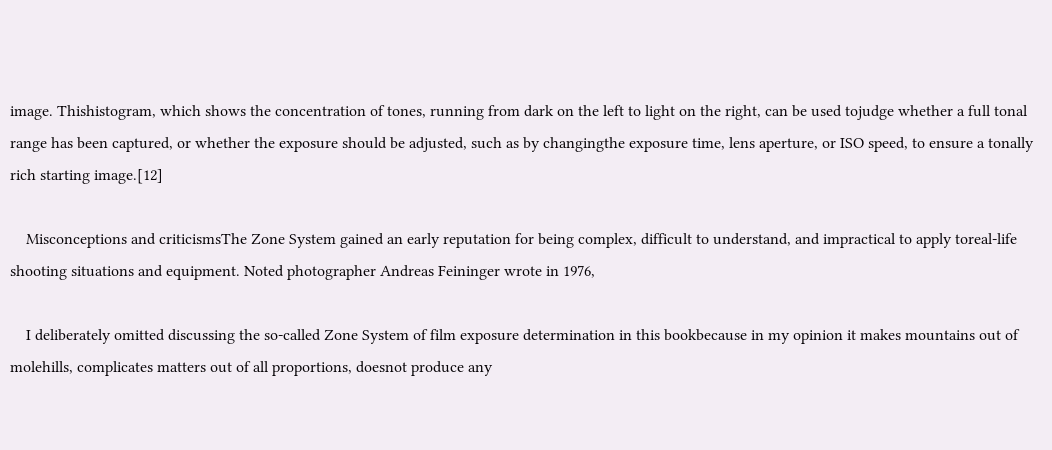image. Thishistogram, which shows the concentration of tones, running from dark on the left to light on the right, can be used tojudge whether a full tonal range has been captured, or whether the exposure should be adjusted, such as by changingthe exposure time, lens aperture, or ISO speed, to ensure a tonally rich starting image.[12]

    Misconceptions and criticismsThe Zone System gained an early reputation for being complex, difficult to understand, and impractical to apply toreal-life shooting situations and equipment. Noted photographer Andreas Feininger wrote in 1976,

    I deliberately omitted discussing the so-called Zone System of film exposure determination in this bookbecause in my opinion it makes mountains out of molehills, complicates matters out of all proportions, doesnot produce any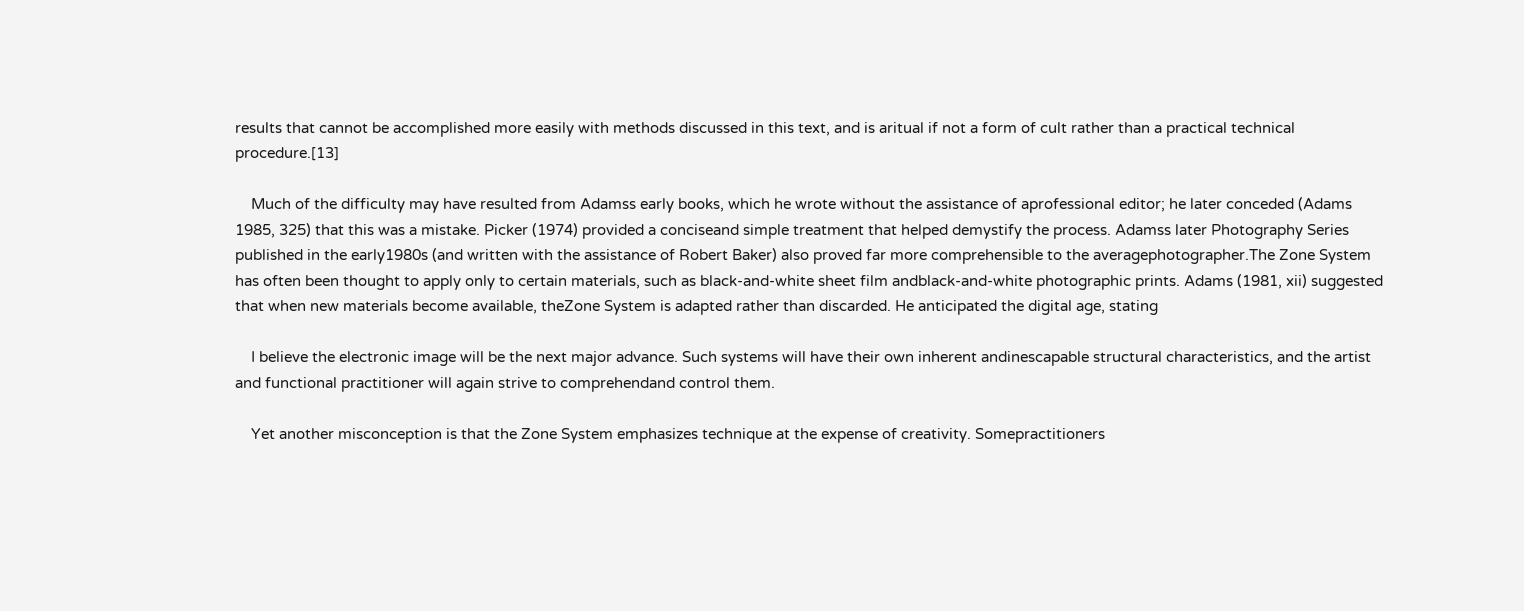results that cannot be accomplished more easily with methods discussed in this text, and is aritual if not a form of cult rather than a practical technical procedure.[13]

    Much of the difficulty may have resulted from Adamss early books, which he wrote without the assistance of aprofessional editor; he later conceded (Adams 1985, 325) that this was a mistake. Picker (1974) provided a conciseand simple treatment that helped demystify the process. Adamss later Photography Series published in the early1980s (and written with the assistance of Robert Baker) also proved far more comprehensible to the averagephotographer.The Zone System has often been thought to apply only to certain materials, such as black-and-white sheet film andblack-and-white photographic prints. Adams (1981, xii) suggested that when new materials become available, theZone System is adapted rather than discarded. He anticipated the digital age, stating

    I believe the electronic image will be the next major advance. Such systems will have their own inherent andinescapable structural characteristics, and the artist and functional practitioner will again strive to comprehendand control them.

    Yet another misconception is that the Zone System emphasizes technique at the expense of creativity. Somepractitioners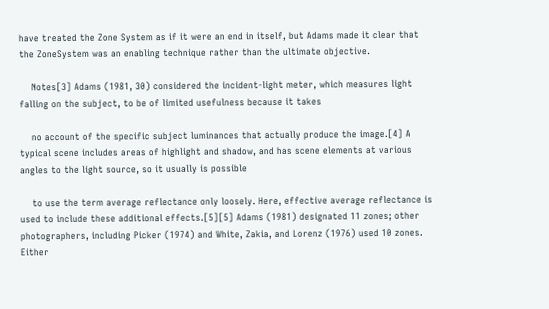have treated the Zone System as if it were an end in itself, but Adams made it clear that the ZoneSystem was an enabling technique rather than the ultimate objective.

    Notes[3] Adams (1981, 30) considered the incident-light meter, which measures light falling on the subject, to be of limited usefulness because it takes

    no account of the specific subject luminances that actually produce the image.[4] A typical scene includes areas of highlight and shadow, and has scene elements at various angles to the light source, so it usually is possible

    to use the term average reflectance only loosely. Here, effective average reflectance is used to include these additional effects.[5][5] Adams (1981) designated 11 zones; other photographers, including Picker (1974) and White, Zakia, and Lorenz (1976) used 10 zones. Either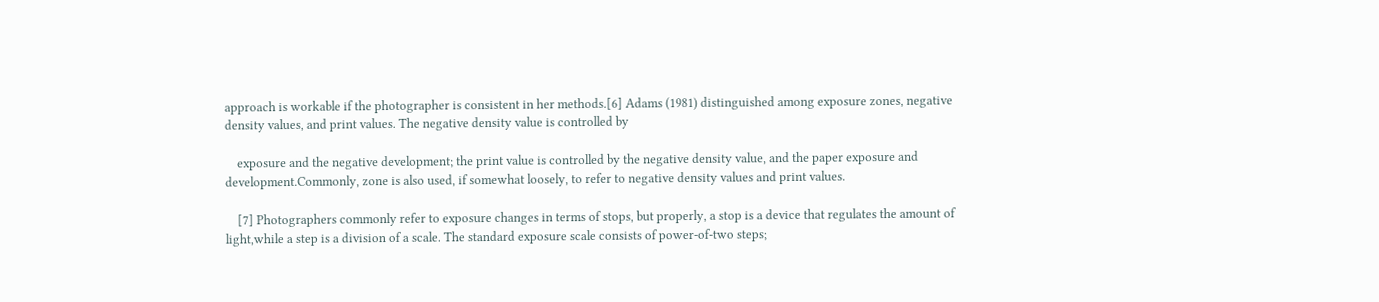approach is workable if the photographer is consistent in her methods.[6] Adams (1981) distinguished among exposure zones, negative density values, and print values. The negative density value is controlled by

    exposure and the negative development; the print value is controlled by the negative density value, and the paper exposure and development.Commonly, zone is also used, if somewhat loosely, to refer to negative density values and print values.

    [7] Photographers commonly refer to exposure changes in terms of stops, but properly, a stop is a device that regulates the amount of light,while a step is a division of a scale. The standard exposure scale consists of power-of-two steps;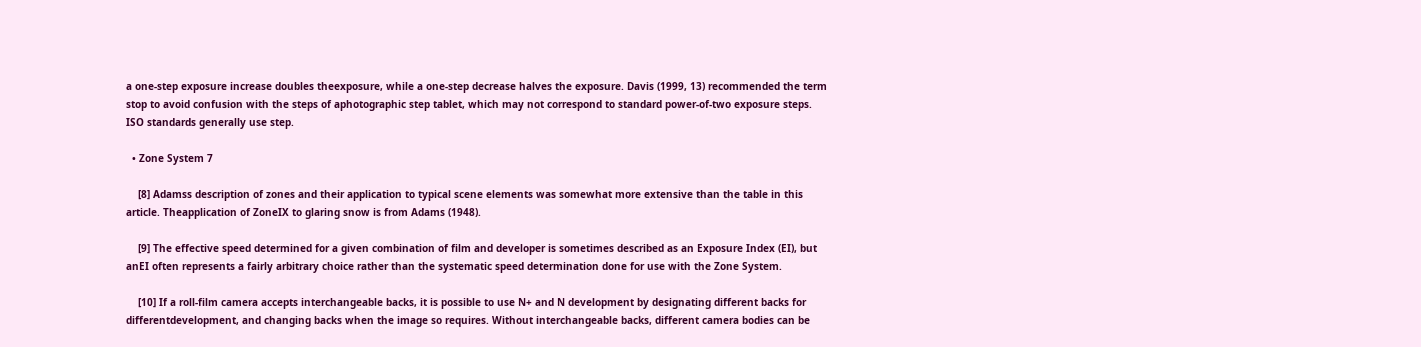a one-step exposure increase doubles theexposure, while a one-step decrease halves the exposure. Davis (1999, 13) recommended the term stop to avoid confusion with the steps of aphotographic step tablet, which may not correspond to standard power-of-two exposure steps. ISO standards generally use step.

  • Zone System 7

    [8] Adamss description of zones and their application to typical scene elements was somewhat more extensive than the table in this article. Theapplication of ZoneIX to glaring snow is from Adams (1948).

    [9] The effective speed determined for a given combination of film and developer is sometimes described as an Exposure Index (EI), but anEI often represents a fairly arbitrary choice rather than the systematic speed determination done for use with the Zone System.

    [10] If a roll-film camera accepts interchangeable backs, it is possible to use N+ and N development by designating different backs for differentdevelopment, and changing backs when the image so requires. Without interchangeable backs, different camera bodies can be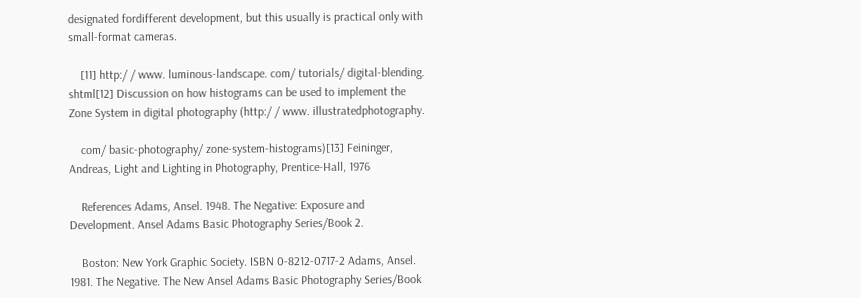designated fordifferent development, but this usually is practical only with small-format cameras.

    [11] http:/ / www. luminous-landscape. com/ tutorials/ digital-blending. shtml[12] Discussion on how histograms can be used to implement the Zone System in digital photography (http:/ / www. illustratedphotography.

    com/ basic-photography/ zone-system-histograms)[13] Feininger, Andreas, Light and Lighting in Photography, Prentice-Hall, 1976

    References Adams, Ansel. 1948. The Negative: Exposure and Development. Ansel Adams Basic Photography Series/Book 2.

    Boston: New York Graphic Society. ISBN 0-8212-0717-2 Adams, Ansel. 1981. The Negative. The New Ansel Adams Basic Photography Series/Book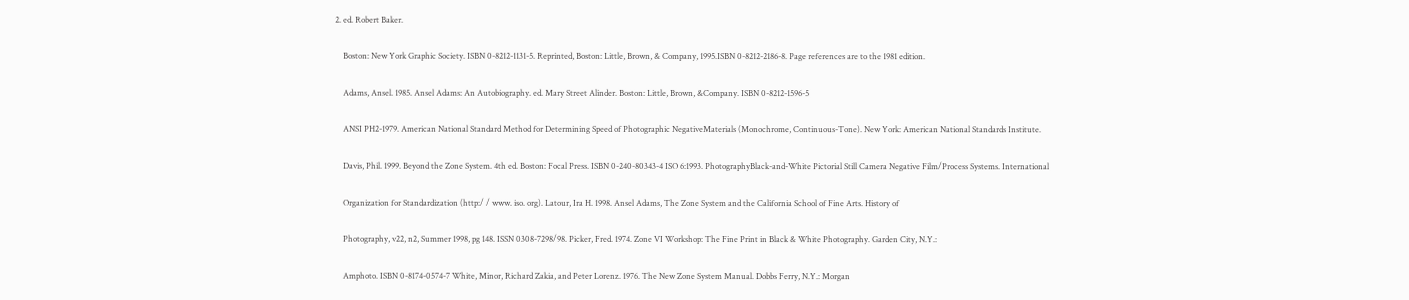2. ed. Robert Baker.

    Boston: New York Graphic Society. ISBN 0-8212-1131-5. Reprinted, Boston: Little, Brown, & Company, 1995.ISBN 0-8212-2186-8. Page references are to the 1981 edition.

    Adams, Ansel. 1985. Ansel Adams: An Autobiography. ed. Mary Street Alinder. Boston: Little, Brown, &Company. ISBN 0-8212-1596-5

    ANSI PH2-1979. American National Standard Method for Determining Speed of Photographic NegativeMaterials (Monochrome, Continuous-Tone). New York: American National Standards Institute.

    Davis, Phil. 1999. Beyond the Zone System. 4th ed. Boston: Focal Press. ISBN 0-240-80343-4 ISO 6:1993. PhotographyBlack-and-White Pictorial Still Camera Negative Film/Process Systems. International

    Organization for Standardization (http:/ / www. iso. org). Latour, Ira H. 1998. Ansel Adams, The Zone System and the California School of Fine Arts. History of

    Photography, v22, n2, Summer 1998, pg 148. ISSN 0308-7298/98. Picker, Fred. 1974. Zone VI Workshop: The Fine Print in Black & White Photography. Garden City, N.Y.:

    Amphoto. ISBN 0-8174-0574-7 White, Minor, Richard Zakia, and Peter Lorenz. 1976. The New Zone System Manual. Dobbs Ferry, N.Y.: Morgan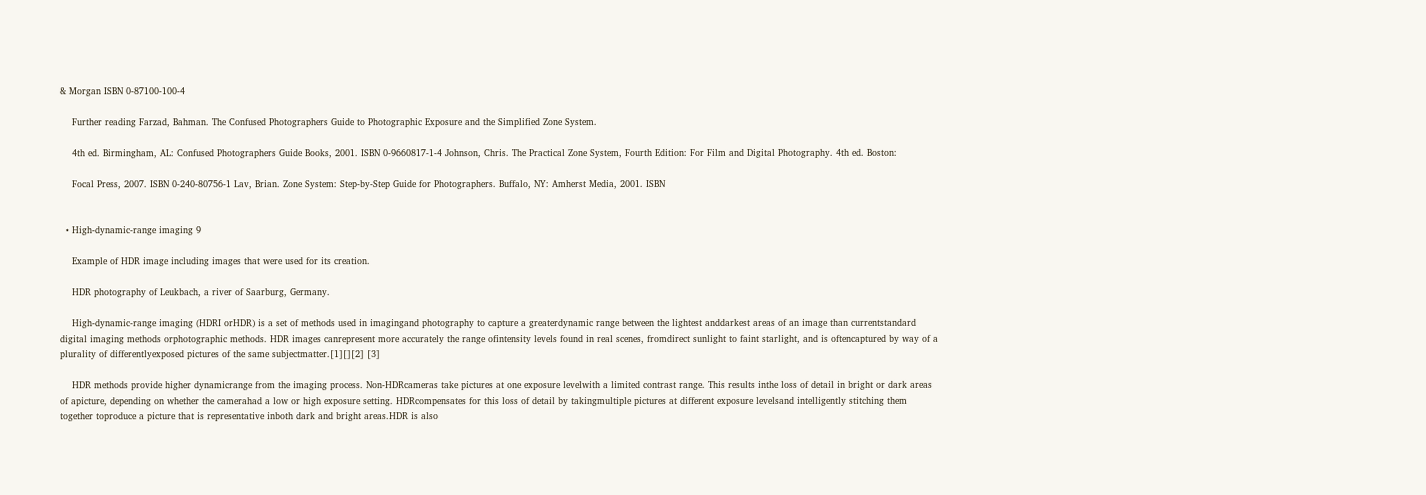& Morgan ISBN 0-87100-100-4

    Further reading Farzad, Bahman. The Confused Photographers Guide to Photographic Exposure and the Simplified Zone System.

    4th ed. Birmingham, AL: Confused Photographers Guide Books, 2001. ISBN 0-9660817-1-4 Johnson, Chris. The Practical Zone System, Fourth Edition: For Film and Digital Photography. 4th ed. Boston:

    Focal Press, 2007. ISBN 0-240-80756-1 Lav, Brian. Zone System: Step-by-Step Guide for Photographers. Buffalo, NY: Amherst Media, 2001. ISBN


  • High-dynamic-range imaging 9

    Example of HDR image including images that were used for its creation.

    HDR photography of Leukbach, a river of Saarburg, Germany.

    High-dynamic-range imaging (HDRI orHDR) is a set of methods used in imagingand photography to capture a greaterdynamic range between the lightest anddarkest areas of an image than currentstandard digital imaging methods orphotographic methods. HDR images canrepresent more accurately the range ofintensity levels found in real scenes, fromdirect sunlight to faint starlight, and is oftencaptured by way of a plurality of differentlyexposed pictures of the same subjectmatter.[1][][2] [3]

    HDR methods provide higher dynamicrange from the imaging process. Non-HDRcameras take pictures at one exposure levelwith a limited contrast range. This results inthe loss of detail in bright or dark areas of apicture, depending on whether the camerahad a low or high exposure setting. HDRcompensates for this loss of detail by takingmultiple pictures at different exposure levelsand intelligently stitching them together toproduce a picture that is representative inboth dark and bright areas.HDR is also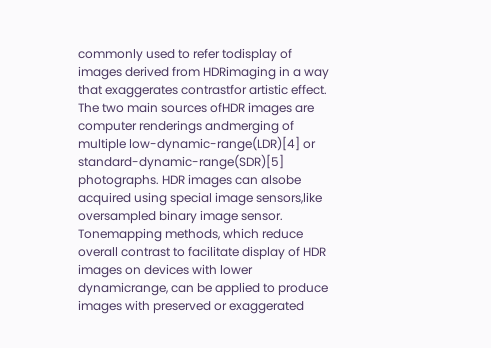commonly used to refer todisplay of images derived from HDRimaging in a way that exaggerates contrastfor artistic effect. The two main sources ofHDR images are computer renderings andmerging of multiple low-dynamic-range(LDR)[4] or standard-dynamic-range(SDR)[5] photographs. HDR images can alsobe acquired using special image sensors,like oversampled binary image sensor. Tonemapping methods, which reduce overall contrast to facilitate display of HDR images on devices with lower dynamicrange, can be applied to produce images with preserved or exaggerated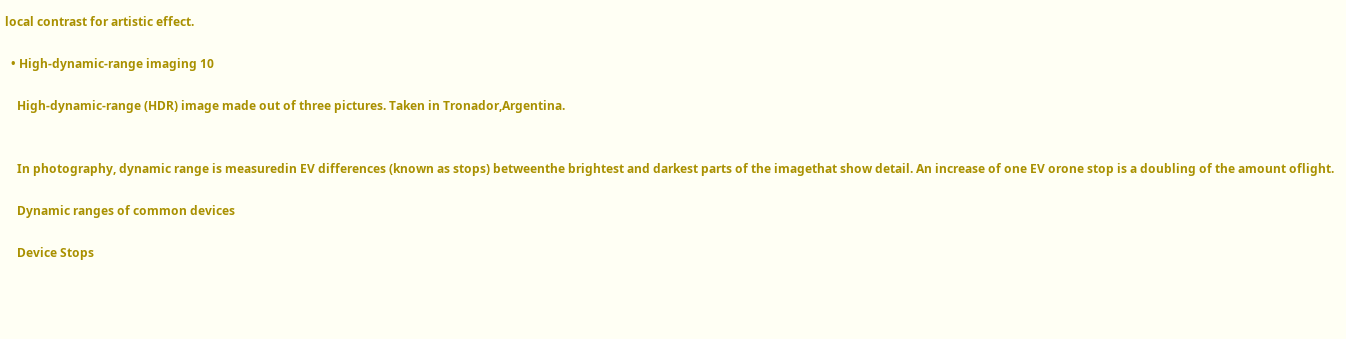local contrast for artistic effect.

  • High-dynamic-range imaging 10

    High-dynamic-range (HDR) image made out of three pictures. Taken in Tronador,Argentina.


    In photography, dynamic range is measuredin EV differences (known as stops) betweenthe brightest and darkest parts of the imagethat show detail. An increase of one EV orone stop is a doubling of the amount oflight.

    Dynamic ranges of common devices

    Device Stops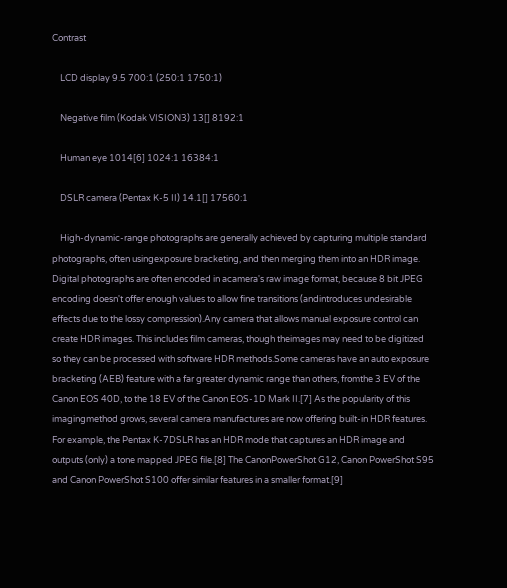Contrast

    LCD display 9.5 700:1 (250:1 1750:1)

    Negative film (Kodak VISION3) 13[] 8192:1

    Human eye 1014[6] 1024:1 16384:1

    DSLR camera (Pentax K-5 II) 14.1[] 17560:1

    High-dynamic-range photographs are generally achieved by capturing multiple standard photographs, often usingexposure bracketing, and then merging them into an HDR image. Digital photographs are often encoded in acamera's raw image format, because 8 bit JPEG encoding doesn't offer enough values to allow fine transitions (andintroduces undesirable effects due to the lossy compression).Any camera that allows manual exposure control can create HDR images. This includes film cameras, though theimages may need to be digitized so they can be processed with software HDR methods.Some cameras have an auto exposure bracketing (AEB) feature with a far greater dynamic range than others, fromthe 3 EV of the Canon EOS 40D, to the 18 EV of the Canon EOS-1D Mark II.[7] As the popularity of this imagingmethod grows, several camera manufactures are now offering built-in HDR features. For example, the Pentax K-7DSLR has an HDR mode that captures an HDR image and outputs (only) a tone mapped JPEG file.[8] The CanonPowerShot G12, Canon PowerShot S95 and Canon PowerShot S100 offer similar features in a smaller format.[9]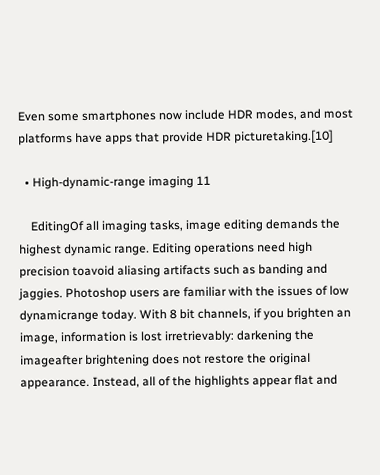Even some smartphones now include HDR modes, and most platforms have apps that provide HDR picturetaking.[10]

  • High-dynamic-range imaging 11

    EditingOf all imaging tasks, image editing demands the highest dynamic range. Editing operations need high precision toavoid aliasing artifacts such as banding and jaggies. Photoshop users are familiar with the issues of low dynamicrange today. With 8 bit channels, if you brighten an image, information is lost irretrievably: darkening the imageafter brightening does not restore the original appearance. Instead, all of the highlights appear flat and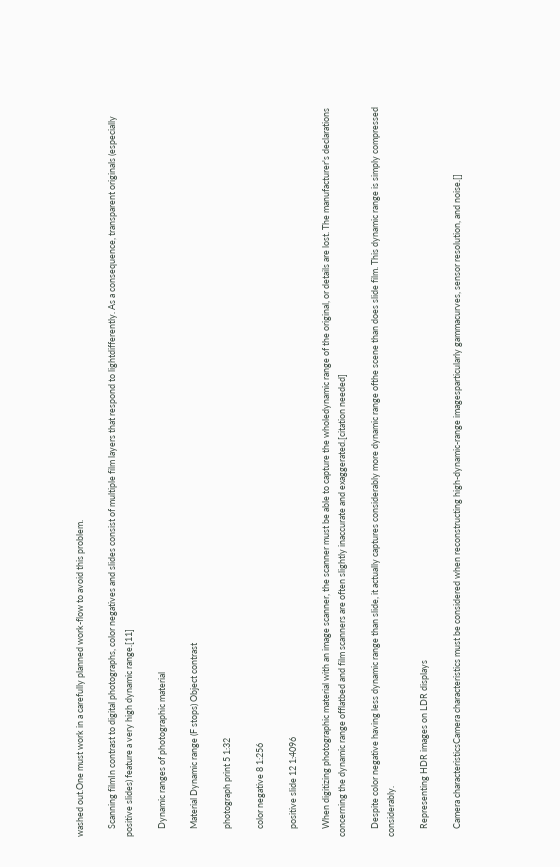washed out.One must work in a carefully planned work-flow to avoid this problem.

    Scanning filmIn contrast to digital photographs, color negatives and slides consist of multiple film layers that respond to lightdifferently. As a consequence, transparent originals (especially positive slides) feature a very high dynamic range.[11]

    Dynamic ranges of photographic material

    Material Dynamic range (F stops) Object contrast

    photograph print 5 1:32

    color negative 8 1:256

    positive slide 12 1:4096

    When digitizing photographic material with an image scanner, the scanner must be able to capture the wholedynamic range of the original, or details are lost. The manufacturer's declarations concerning the dynamic range offlatbed and film scanners are often slightly inaccurate and exaggerated.[citation needed]

    Despite color negative having less dynamic range than slide, it actually captures considerably more dynamic range ofthe scene than does slide film. This dynamic range is simply compressed considerably.

    Representing HDR images on LDR displays

    Camera characteristicsCamera characteristics must be considered when reconstructing high-dynamic-range imagesparticularly gammacurves, sensor resolution, and noise.[]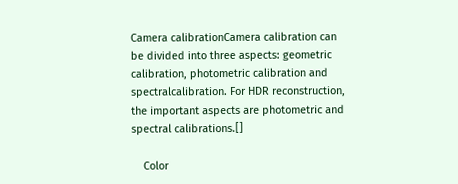Camera calibrationCamera calibration can be divided into three aspects: geometric calibration, photometric calibration and spectralcalibration. For HDR reconstruction, the important aspects are photometric and spectral calibrations.[]

    Color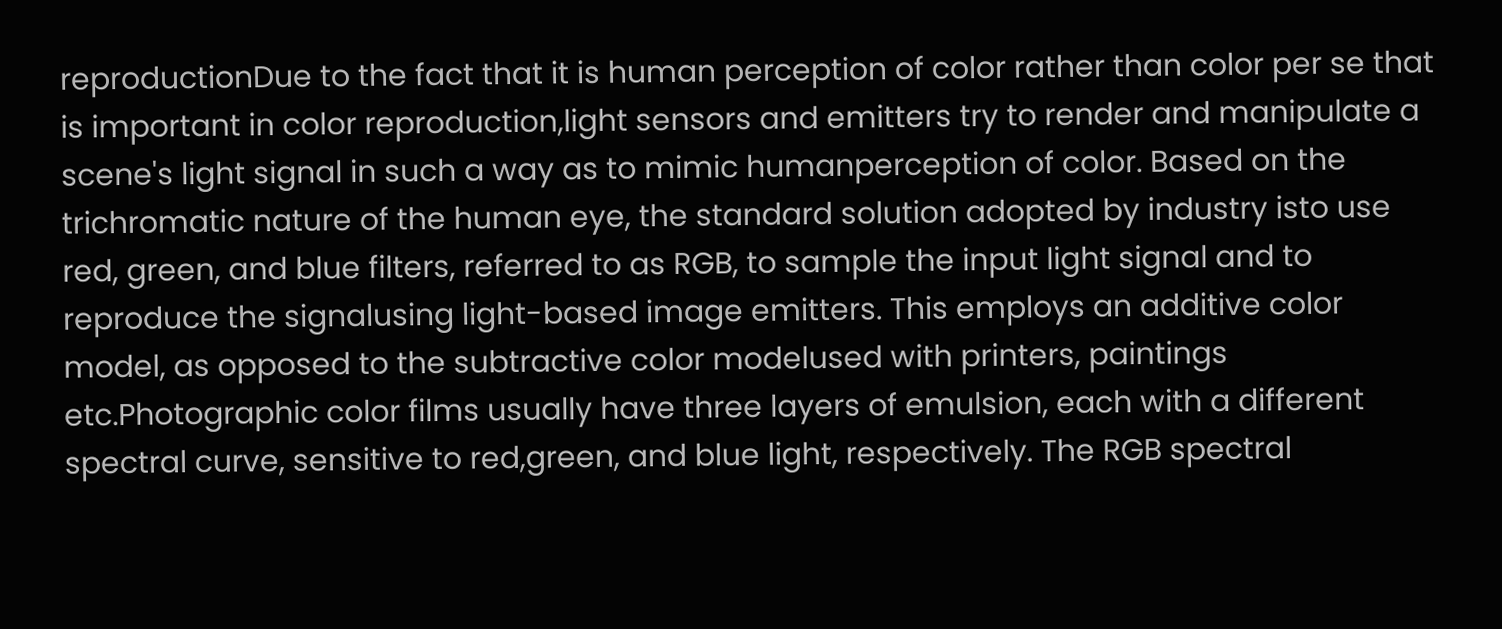reproductionDue to the fact that it is human perception of color rather than color per se that is important in color reproduction,light sensors and emitters try to render and manipulate a scene's light signal in such a way as to mimic humanperception of color. Based on the trichromatic nature of the human eye, the standard solution adopted by industry isto use red, green, and blue filters, referred to as RGB, to sample the input light signal and to reproduce the signalusing light-based image emitters. This employs an additive color model, as opposed to the subtractive color modelused with printers, paintings etc.Photographic color films usually have three layers of emulsion, each with a different spectral curve, sensitive to red,green, and blue light, respectively. The RGB spectral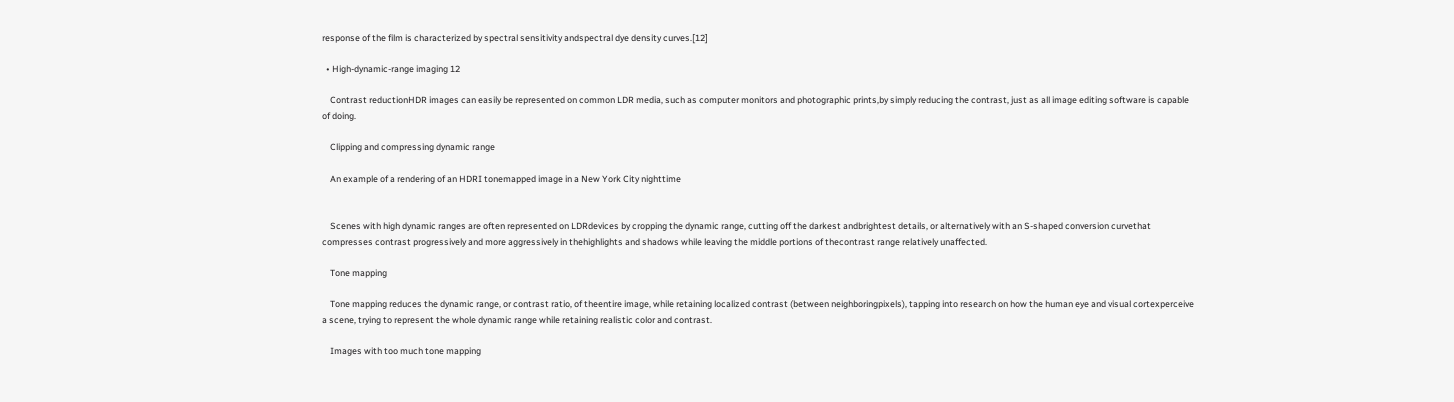response of the film is characterized by spectral sensitivity andspectral dye density curves.[12]

  • High-dynamic-range imaging 12

    Contrast reductionHDR images can easily be represented on common LDR media, such as computer monitors and photographic prints,by simply reducing the contrast, just as all image editing software is capable of doing.

    Clipping and compressing dynamic range

    An example of a rendering of an HDRI tonemapped image in a New York City nighttime


    Scenes with high dynamic ranges are often represented on LDRdevices by cropping the dynamic range, cutting off the darkest andbrightest details, or alternatively with an S-shaped conversion curvethat compresses contrast progressively and more aggressively in thehighlights and shadows while leaving the middle portions of thecontrast range relatively unaffected.

    Tone mapping

    Tone mapping reduces the dynamic range, or contrast ratio, of theentire image, while retaining localized contrast (between neighboringpixels), tapping into research on how the human eye and visual cortexperceive a scene, trying to represent the whole dynamic range while retaining realistic color and contrast.

    Images with too much tone mapping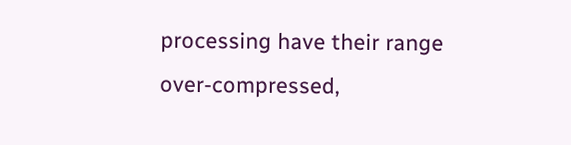processing have their range over-compressed,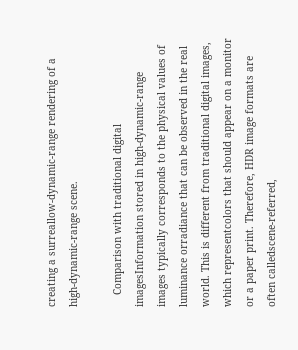creating a surreallow-dynamic-range rendering of a high-dynamic-range scene.

    Comparison with traditional digital imagesInformation stored in high-dynamic-range images typically corresponds to the physical values of luminance orradiance that can be observed in the real world. This is different from traditional digital images, which representcolors that should appear on a monitor or a paper print. Therefore, HDR image formats are often calledscene-referred,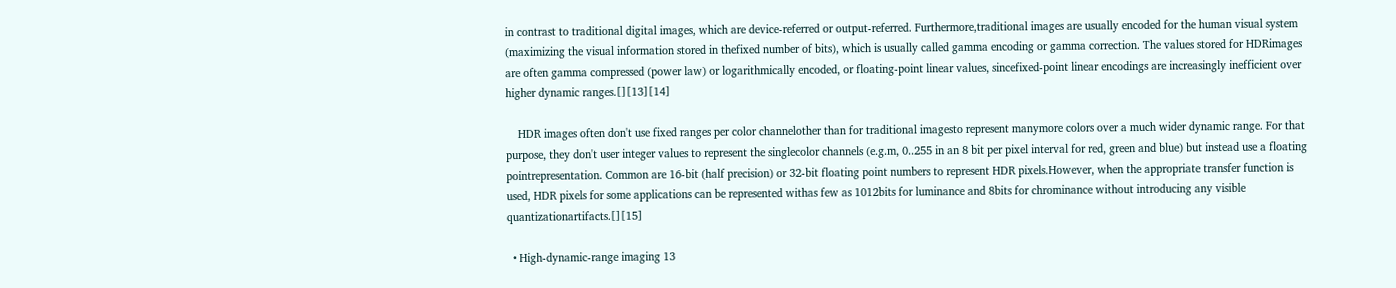in contrast to traditional digital images, which are device-referred or output-referred. Furthermore,traditional images are usually encoded for the human visual system (maximizing the visual information stored in thefixed number of bits), which is usually called gamma encoding or gamma correction. The values stored for HDRimages are often gamma compressed (power law) or logarithmically encoded, or floating-point linear values, sincefixed-point linear encodings are increasingly inefficient over higher dynamic ranges.[][13][14]

    HDR images often don't use fixed ranges per color channelother than for traditional imagesto represent manymore colors over a much wider dynamic range. For that purpose, they don't user integer values to represent the singlecolor channels (e.g.m, 0..255 in an 8 bit per pixel interval for red, green and blue) but instead use a floating pointrepresentation. Common are 16-bit (half precision) or 32-bit floating point numbers to represent HDR pixels.However, when the appropriate transfer function is used, HDR pixels for some applications can be represented withas few as 1012bits for luminance and 8bits for chrominance without introducing any visible quantizationartifacts.[][15]

  • High-dynamic-range imaging 13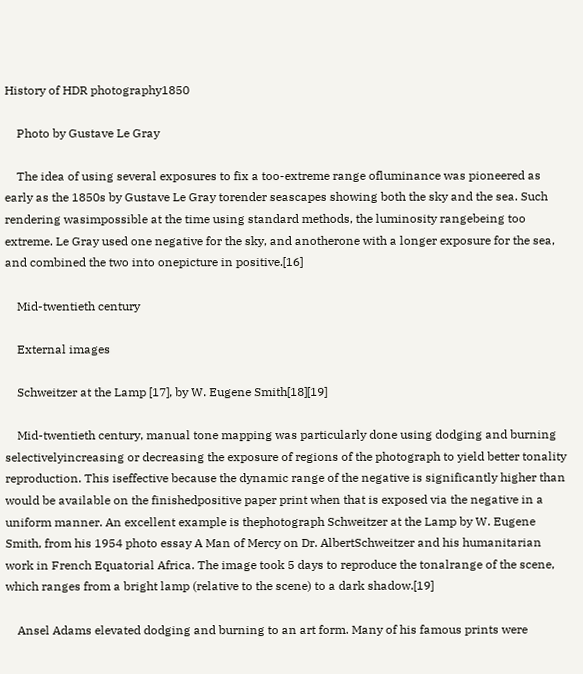History of HDR photography1850

    Photo by Gustave Le Gray

    The idea of using several exposures to fix a too-extreme range ofluminance was pioneered as early as the 1850s by Gustave Le Gray torender seascapes showing both the sky and the sea. Such rendering wasimpossible at the time using standard methods, the luminosity rangebeing too extreme. Le Gray used one negative for the sky, and anotherone with a longer exposure for the sea, and combined the two into onepicture in positive.[16]

    Mid-twentieth century

    External images

    Schweitzer at the Lamp [17], by W. Eugene Smith[18][19]

    Mid-twentieth century, manual tone mapping was particularly done using dodging and burning selectivelyincreasing or decreasing the exposure of regions of the photograph to yield better tonality reproduction. This iseffective because the dynamic range of the negative is significantly higher than would be available on the finishedpositive paper print when that is exposed via the negative in a uniform manner. An excellent example is thephotograph Schweitzer at the Lamp by W. Eugene Smith, from his 1954 photo essay A Man of Mercy on Dr. AlbertSchweitzer and his humanitarian work in French Equatorial Africa. The image took 5 days to reproduce the tonalrange of the scene, which ranges from a bright lamp (relative to the scene) to a dark shadow.[19]

    Ansel Adams elevated dodging and burning to an art form. Many of his famous prints were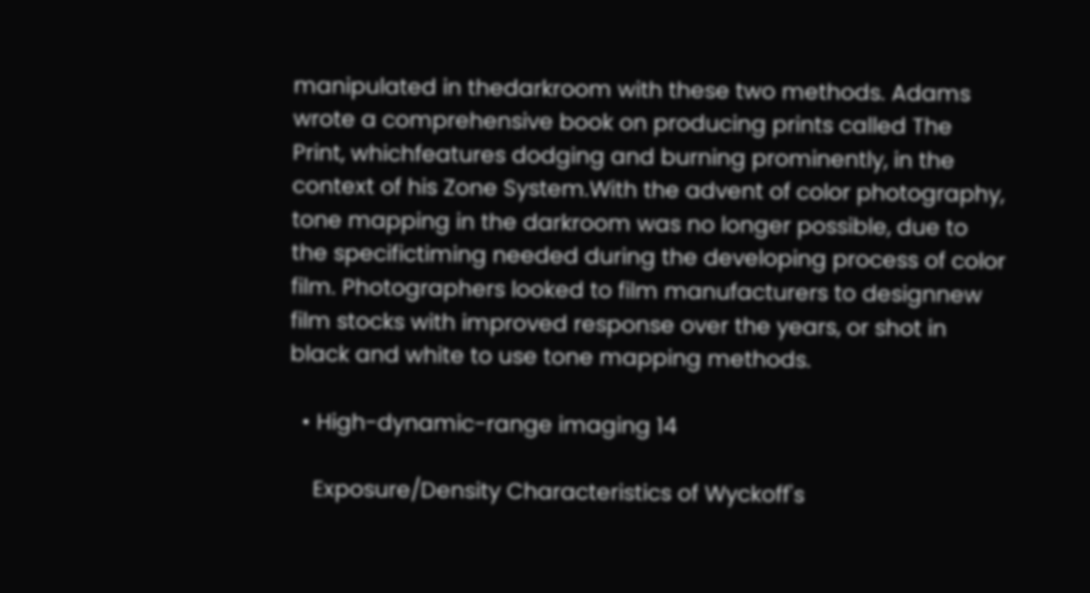manipulated in thedarkroom with these two methods. Adams wrote a comprehensive book on producing prints called The Print, whichfeatures dodging and burning prominently, in the context of his Zone System.With the advent of color photography, tone mapping in the darkroom was no longer possible, due to the specifictiming needed during the developing process of color film. Photographers looked to film manufacturers to designnew film stocks with improved response over the years, or shot in black and white to use tone mapping methods.

  • High-dynamic-range imaging 14

    Exposure/Density Characteristics of Wyckoff's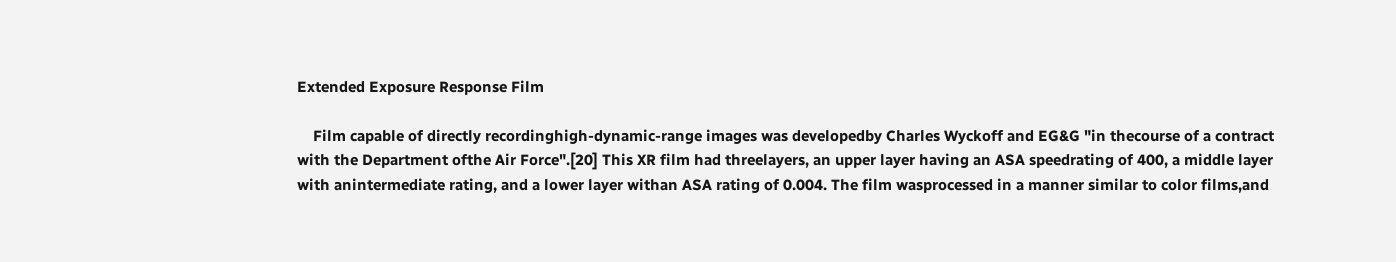Extended Exposure Response Film

    Film capable of directly recordinghigh-dynamic-range images was developedby Charles Wyckoff and EG&G "in thecourse of a contract with the Department ofthe Air Force".[20] This XR film had threelayers, an upper layer having an ASA speedrating of 400, a middle layer with anintermediate rating, and a lower layer withan ASA rating of 0.004. The film wasprocessed in a manner similar to color films,and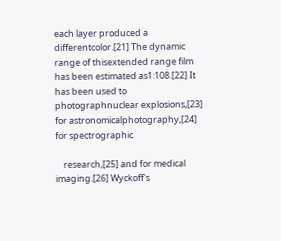each layer produced a differentcolor.[21] The dynamic range of thisextended range film has been estimated as1:108.[22] It has been used to photographnuclear explosions,[23] for astronomicalphotography,[24] for spectrographic

    research,[25] and for medical imaging.[26] Wyckoff's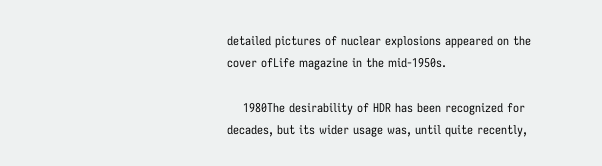detailed pictures of nuclear explosions appeared on the cover ofLife magazine in the mid-1950s.

    1980The desirability of HDR has been recognized for decades, but its wider usage was, until quite recently,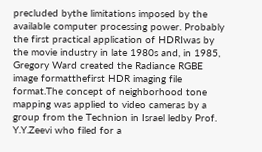precluded bythe limitations imposed by the available computer processing power. Probably the first practical application of HDRIwas by the movie industry in late 1980s and, in 1985, Gregory Ward created the Radiance RGBE image formatthefirst HDR imaging file format.The concept of neighborhood tone mapping was applied to video cameras by a group from the Technion in Israel ledby Prof. Y.Y.Zeevi who filed for a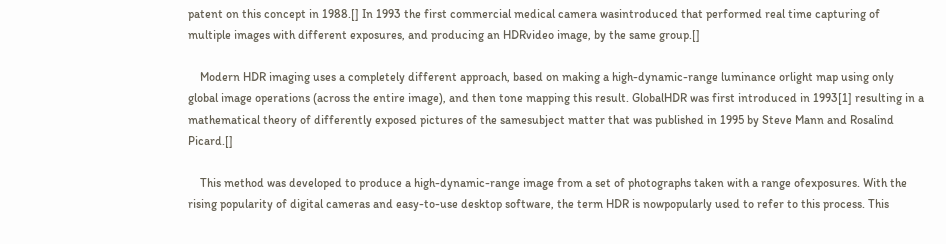patent on this concept in 1988.[] In 1993 the first commercial medical camera wasintroduced that performed real time capturing of multiple images with different exposures, and producing an HDRvideo image, by the same group.[]

    Modern HDR imaging uses a completely different approach, based on making a high-dynamic-range luminance orlight map using only global image operations (across the entire image), and then tone mapping this result. GlobalHDR was first introduced in 1993[1] resulting in a mathematical theory of differently exposed pictures of the samesubject matter that was published in 1995 by Steve Mann and Rosalind Picard.[]

    This method was developed to produce a high-dynamic-range image from a set of photographs taken with a range ofexposures. With the rising popularity of digital cameras and easy-to-use desktop software, the term HDR is nowpopularly used to refer to this process. This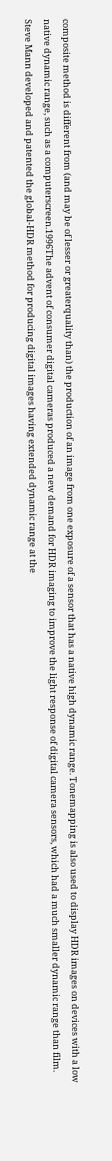composite method is different from (and may be of lesser or greaterquality than) the production of an image from one exposure of a sensor that has a native high dynamic range. Tonemapping is also used to display HDR images on devices with a low native dynamic range, such as a computerscreen.1996The advent of consumer digital cameras produced a new demand for HDR imaging to improve the light response of digital camera sensors, which had a much smaller dynamic range than film. Steve Mann developed and patented the global-HDR method for producing digital images having extended dynamic range at the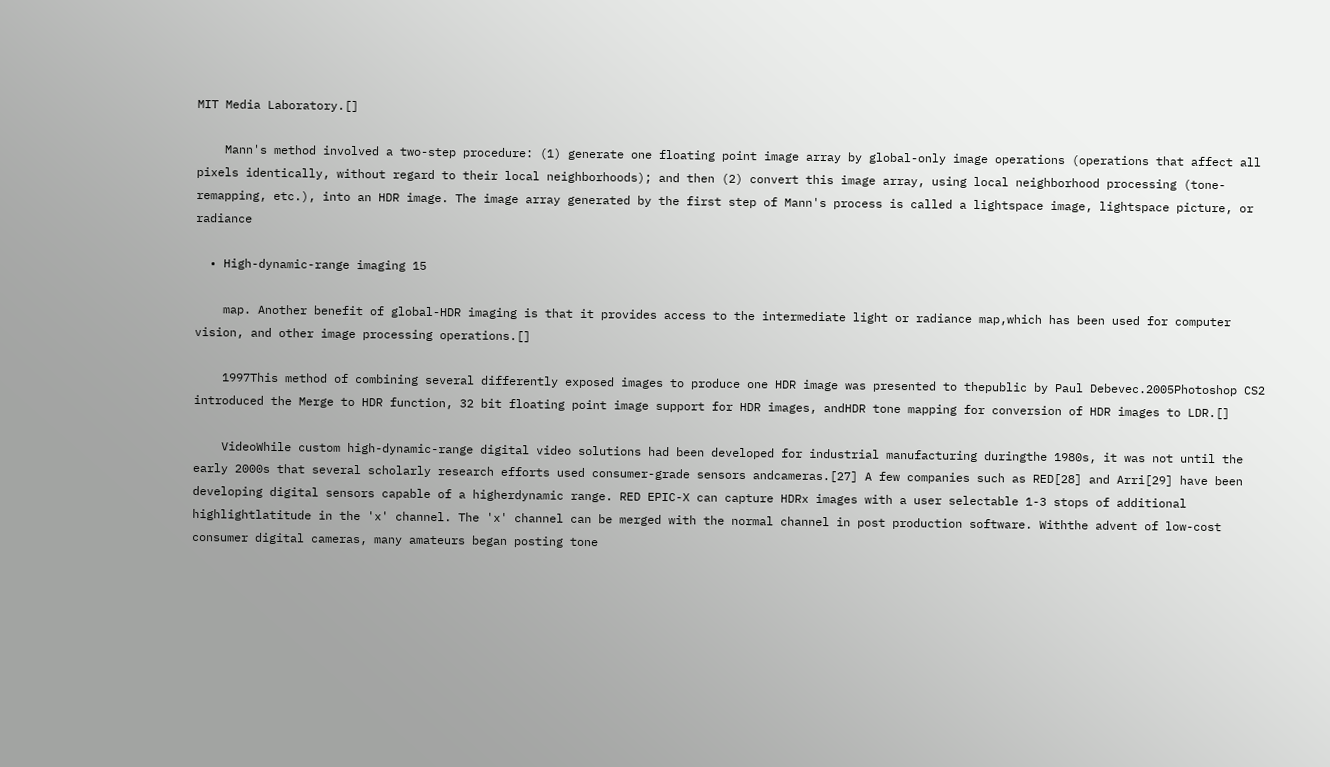MIT Media Laboratory.[]

    Mann's method involved a two-step procedure: (1) generate one floating point image array by global-only image operations (operations that affect all pixels identically, without regard to their local neighborhoods); and then (2) convert this image array, using local neighborhood processing (tone-remapping, etc.), into an HDR image. The image array generated by the first step of Mann's process is called a lightspace image, lightspace picture, or radiance

  • High-dynamic-range imaging 15

    map. Another benefit of global-HDR imaging is that it provides access to the intermediate light or radiance map,which has been used for computer vision, and other image processing operations.[]

    1997This method of combining several differently exposed images to produce one HDR image was presented to thepublic by Paul Debevec.2005Photoshop CS2 introduced the Merge to HDR function, 32 bit floating point image support for HDR images, andHDR tone mapping for conversion of HDR images to LDR.[]

    VideoWhile custom high-dynamic-range digital video solutions had been developed for industrial manufacturing duringthe 1980s, it was not until the early 2000s that several scholarly research efforts used consumer-grade sensors andcameras.[27] A few companies such as RED[28] and Arri[29] have been developing digital sensors capable of a higherdynamic range. RED EPIC-X can capture HDRx images with a user selectable 1-3 stops of additional highlightlatitude in the 'x' channel. The 'x' channel can be merged with the normal channel in post production software. Withthe advent of low-cost consumer digital cameras, many amateurs began posting tone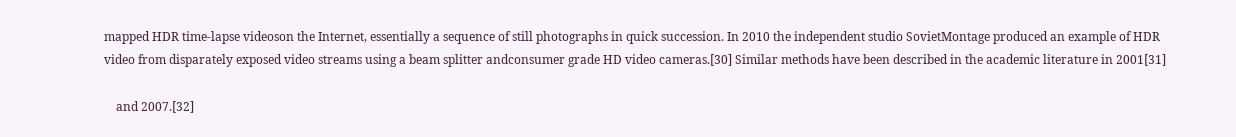mapped HDR time-lapse videoson the Internet, essentially a sequence of still photographs in quick succession. In 2010 the independent studio SovietMontage produced an example of HDR video from disparately exposed video streams using a beam splitter andconsumer grade HD video cameras.[30] Similar methods have been described in the academic literature in 2001[31]

    and 2007.[32]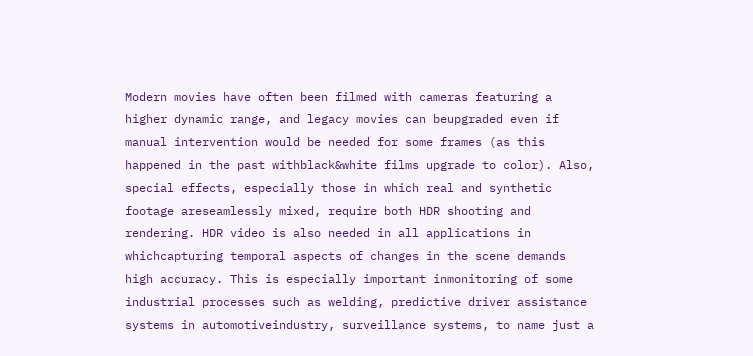Modern movies have often been filmed with cameras featuring a higher dynamic range, and legacy movies can beupgraded even if manual intervention would be needed for some frames (as this happened in the past withblack&white films upgrade to color). Also, special effects, especially those in which real and synthetic footage areseamlessly mixed, require both HDR shooting and rendering. HDR video is also needed in all applications in whichcapturing temporal aspects of changes in the scene demands high accuracy. This is especially important inmonitoring of some industrial processes such as welding, predictive driver assistance systems in automotiveindustry, surveillance systems, to name just a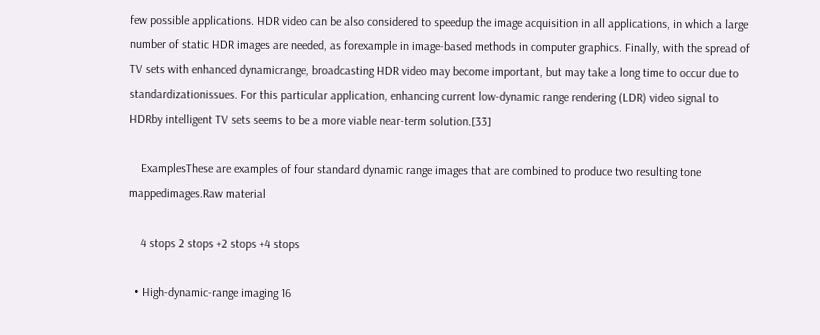few possible applications. HDR video can be also considered to speedup the image acquisition in all applications, in which a large number of static HDR images are needed, as forexample in image-based methods in computer graphics. Finally, with the spread of TV sets with enhanced dynamicrange, broadcasting HDR video may become important, but may take a long time to occur due to standardizationissues. For this particular application, enhancing current low-dynamic range rendering (LDR) video signal to HDRby intelligent TV sets seems to be a more viable near-term solution.[33]

    ExamplesThese are examples of four standard dynamic range images that are combined to produce two resulting tone mappedimages.Raw material

    4 stops 2 stops +2 stops +4 stops

  • High-dynamic-range imaging 16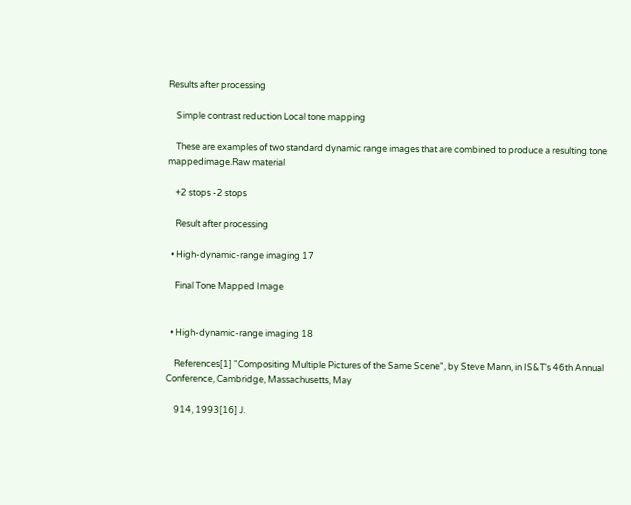Results after processing

    Simple contrast reduction Local tone mapping

    These are examples of two standard dynamic range images that are combined to produce a resulting tone mappedimage.Raw material

    +2 stops -2 stops

    Result after processing

  • High-dynamic-range imaging 17

    Final Tone Mapped Image


  • High-dynamic-range imaging 18

    References[1] "Compositing Multiple Pictures of the Same Scene", by Steve Mann, in IS&T's 46th Annual Conference, Cambridge, Massachusetts, May

    914, 1993[16] J.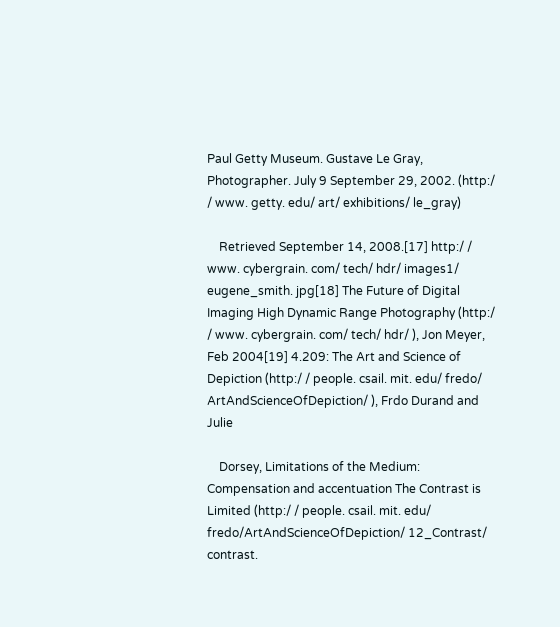Paul Getty Museum. Gustave Le Gray, Photographer. July 9 September 29, 2002. (http:/ / www. getty. edu/ art/ exhibitions/ le_gray)

    Retrieved September 14, 2008.[17] http:/ / www. cybergrain. com/ tech/ hdr/ images1/ eugene_smith. jpg[18] The Future of Digital Imaging High Dynamic Range Photography (http:/ / www. cybergrain. com/ tech/ hdr/ ), Jon Meyer, Feb 2004[19] 4.209: The Art and Science of Depiction (http:/ / people. csail. mit. edu/ fredo/ ArtAndScienceOfDepiction/ ), Frdo Durand and Julie

    Dorsey, Limitations of the Medium: Compensation and accentuation The Contrast is Limited (http:/ / people. csail. mit. edu/ fredo/ArtAndScienceOfDepiction/ 12_Contrast/ contrast.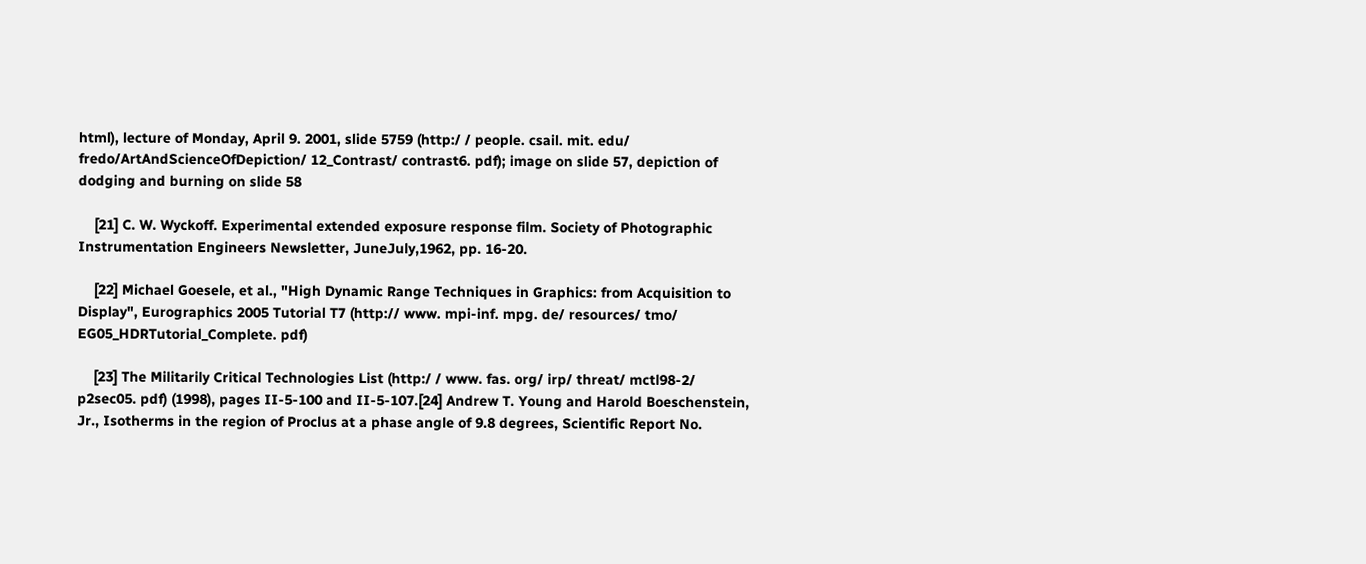html), lecture of Monday, April 9. 2001, slide 5759 (http:/ / people. csail. mit. edu/ fredo/ArtAndScienceOfDepiction/ 12_Contrast/ contrast6. pdf); image on slide 57, depiction of dodging and burning on slide 58

    [21] C. W. Wyckoff. Experimental extended exposure response film. Society of Photographic Instrumentation Engineers Newsletter, JuneJuly,1962, pp. 16-20.

    [22] Michael Goesele, et al., "High Dynamic Range Techniques in Graphics: from Acquisition to Display", Eurographics 2005 Tutorial T7 (http:// www. mpi-inf. mpg. de/ resources/ tmo/ EG05_HDRTutorial_Complete. pdf)

    [23] The Militarily Critical Technologies List (http:/ / www. fas. org/ irp/ threat/ mctl98-2/ p2sec05. pdf) (1998), pages II-5-100 and II-5-107.[24] Andrew T. Young and Harold Boeschenstein, Jr., Isotherms in the region of Proclus at a phase angle of 9.8 degrees, Scientific Report No.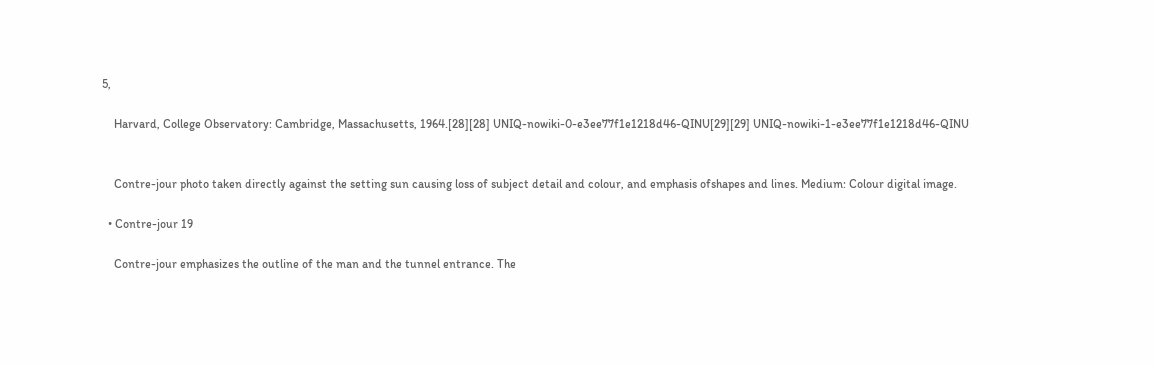5,

    Harvard, College Observatory: Cambridge, Massachusetts, 1964.[28][28] UNIQ-nowiki-0-e3ee77f1e1218d46-QINU[29][29] UNIQ-nowiki-1-e3ee77f1e1218d46-QINU


    Contre-jour photo taken directly against the setting sun causing loss of subject detail and colour, and emphasis ofshapes and lines. Medium: Colour digital image.

  • Contre-jour 19

    Contre-jour emphasizes the outline of the man and the tunnel entrance. The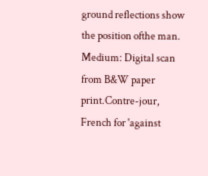ground reflections show the position ofthe man. Medium: Digital scan from B&W paper print.Contre-jour, French for 'against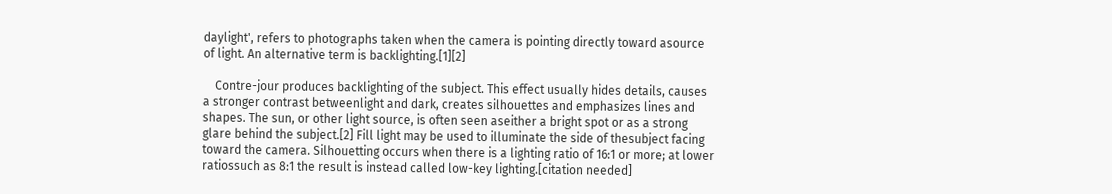daylight', refers to photographs taken when the camera is pointing directly toward asource of light. An alternative term is backlighting.[1][2]

    Contre-jour produces backlighting of the subject. This effect usually hides details, causes a stronger contrast betweenlight and dark, creates silhouettes and emphasizes lines and shapes. The sun, or other light source, is often seen aseither a bright spot or as a strong glare behind the subject.[2] Fill light may be used to illuminate the side of thesubject facing toward the camera. Silhouetting occurs when there is a lighting ratio of 16:1 or more; at lower ratiossuch as 8:1 the result is instead called low-key lighting.[citation needed]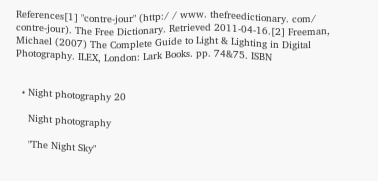References[1] "contre-jour" (http:/ / www. thefreedictionary. com/ contre-jour). The Free Dictionary. Retrieved 2011-04-16.[2] Freeman, Michael (2007) The Complete Guide to Light & Lighting in Digital Photography. ILEX, London: Lark Books. pp. 74&75. ISBN


  • Night photography 20

    Night photography

    "The Night Sky"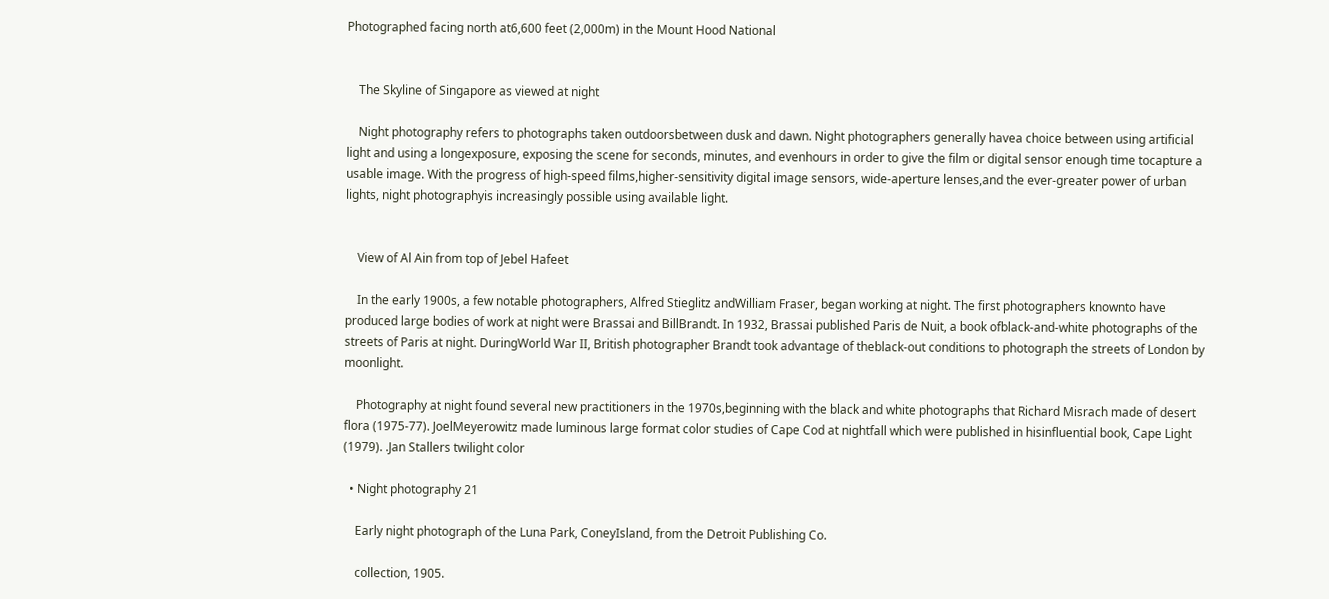Photographed facing north at6,600 feet (2,000m) in the Mount Hood National


    The Skyline of Singapore as viewed at night

    Night photography refers to photographs taken outdoorsbetween dusk and dawn. Night photographers generally havea choice between using artificial light and using a longexposure, exposing the scene for seconds, minutes, and evenhours in order to give the film or digital sensor enough time tocapture a usable image. With the progress of high-speed films,higher-sensitivity digital image sensors, wide-aperture lenses,and the ever-greater power of urban lights, night photographyis increasingly possible using available light.


    View of Al Ain from top of Jebel Hafeet

    In the early 1900s, a few notable photographers, Alfred Stieglitz andWilliam Fraser, began working at night. The first photographers knownto have produced large bodies of work at night were Brassai and BillBrandt. In 1932, Brassai published Paris de Nuit, a book ofblack-and-white photographs of the streets of Paris at night. DuringWorld War II, British photographer Brandt took advantage of theblack-out conditions to photograph the streets of London by moonlight.

    Photography at night found several new practitioners in the 1970s,beginning with the black and white photographs that Richard Misrach made of desert flora (1975-77). JoelMeyerowitz made luminous large format color studies of Cape Cod at nightfall which were published in hisinfluential book, Cape Light (1979). .Jan Stallers twilight color

  • Night photography 21

    Early night photograph of the Luna Park, ConeyIsland, from the Detroit Publishing Co.

    collection, 1905.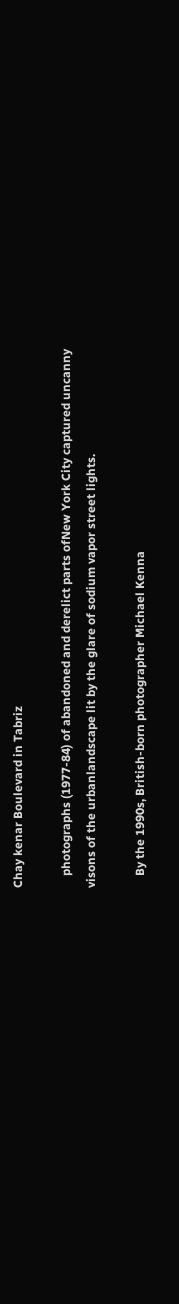Chay kenar Boulevard in Tabriz

    photographs (1977-84) of abandoned and derelict parts ofNew York City captured uncanny visons of the urbanlandscape lit by the glare of sodium vapor street lights.

    By the 1990s, British-born photographer Michael Kenna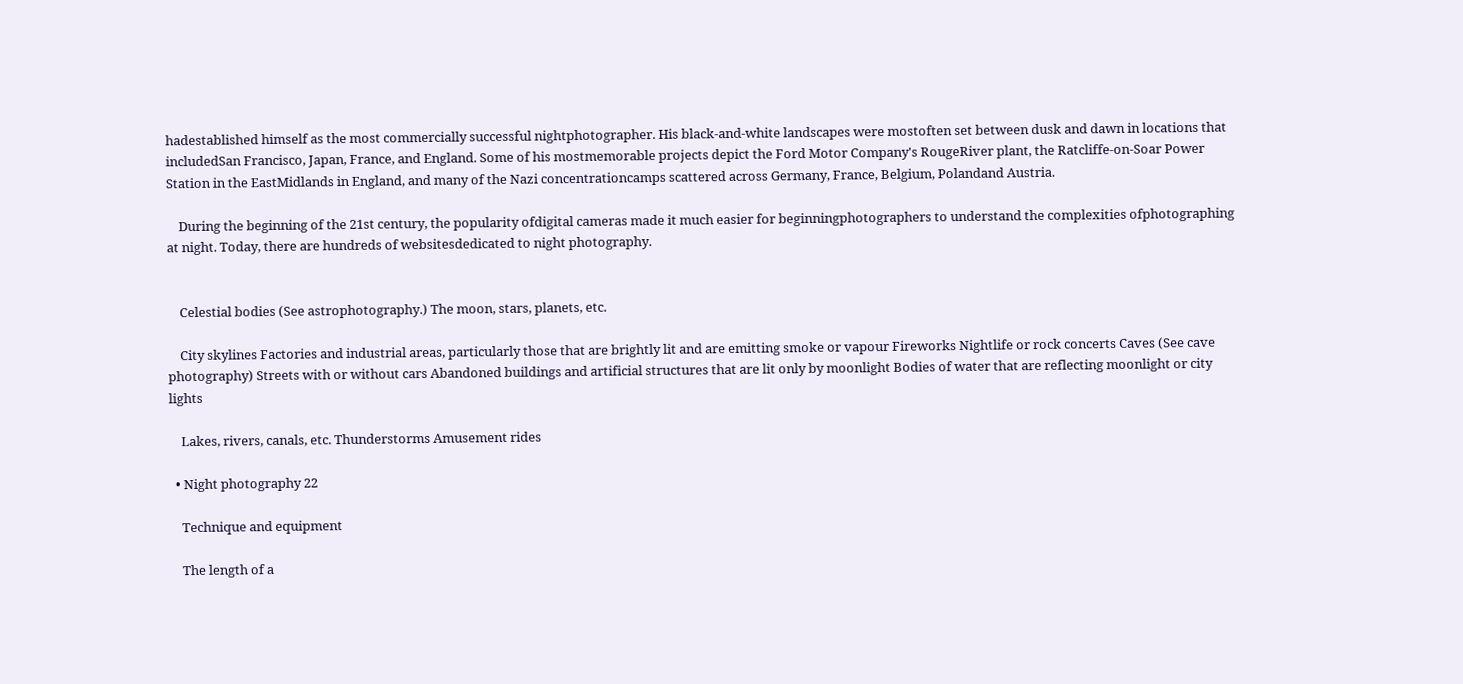hadestablished himself as the most commercially successful nightphotographer. His black-and-white landscapes were mostoften set between dusk and dawn in locations that includedSan Francisco, Japan, France, and England. Some of his mostmemorable projects depict the Ford Motor Company's RougeRiver plant, the Ratcliffe-on-Soar Power Station in the EastMidlands in England, and many of the Nazi concentrationcamps scattered across Germany, France, Belgium, Polandand Austria.

    During the beginning of the 21st century, the popularity ofdigital cameras made it much easier for beginningphotographers to understand the complexities ofphotographing at night. Today, there are hundreds of websitesdedicated to night photography.


    Celestial bodies (See astrophotography.) The moon, stars, planets, etc.

    City skylines Factories and industrial areas, particularly those that are brightly lit and are emitting smoke or vapour Fireworks Nightlife or rock concerts Caves (See cave photography) Streets with or without cars Abandoned buildings and artificial structures that are lit only by moonlight Bodies of water that are reflecting moonlight or city lights

    Lakes, rivers, canals, etc. Thunderstorms Amusement rides

  • Night photography 22

    Technique and equipment

    The length of a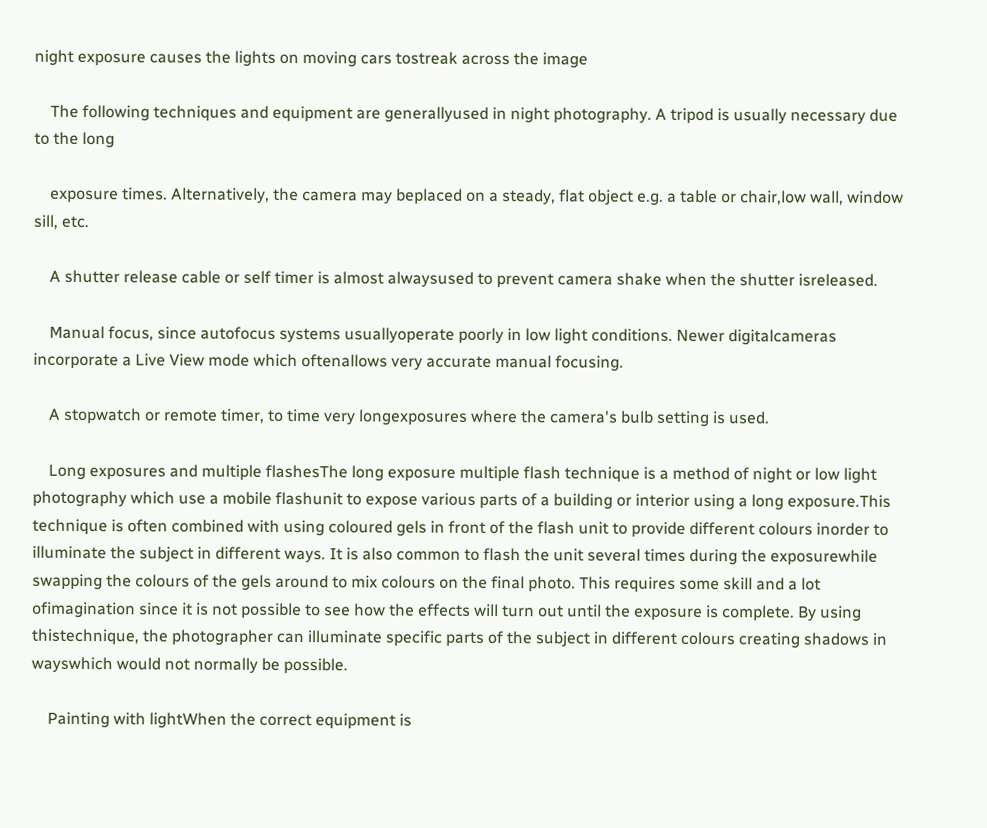night exposure causes the lights on moving cars tostreak across the image

    The following techniques and equipment are generallyused in night photography. A tripod is usually necessary due to the long

    exposure times. Alternatively, the camera may beplaced on a steady, flat object e.g. a table or chair,low wall, window sill, etc.

    A shutter release cable or self timer is almost alwaysused to prevent camera shake when the shutter isreleased.

    Manual focus, since autofocus systems usuallyoperate poorly in low light conditions. Newer digitalcameras incorporate a Live View mode which oftenallows very accurate manual focusing.

    A stopwatch or remote timer, to time very longexposures where the camera's bulb setting is used.

    Long exposures and multiple flashesThe long exposure multiple flash technique is a method of night or low light photography which use a mobile flashunit to expose various parts of a building or interior using a long exposure.This technique is often combined with using coloured gels in front of the flash unit to provide different colours inorder to illuminate the subject in different ways. It is also common to flash the unit several times during the exposurewhile swapping the colours of the gels around to mix colours on the final photo. This requires some skill and a lot ofimagination since it is not possible to see how the effects will turn out until the exposure is complete. By using thistechnique, the photographer can illuminate specific parts of the subject in different colours creating shadows in wayswhich would not normally be possible.

    Painting with lightWhen the correct equipment is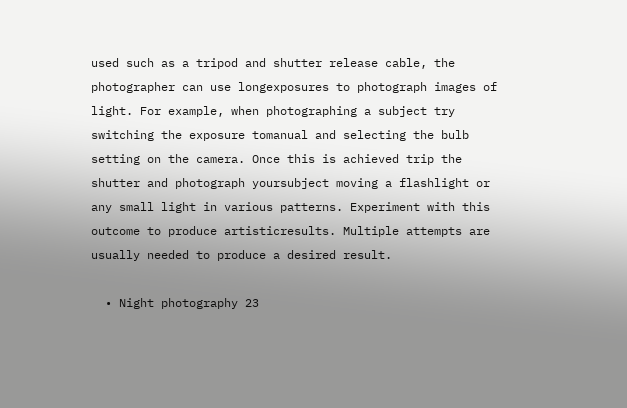used such as a tripod and shutter release cable, the photographer can use longexposures to photograph images of light. For example, when photographing a subject try switching the exposure tomanual and selecting the bulb setting on the camera. Once this is achieved trip the shutter and photograph yoursubject moving a flashlight or any small light in various patterns. Experiment with this outcome to produce artisticresults. Multiple attempts are usually needed to produce a desired result.

  • Night photography 23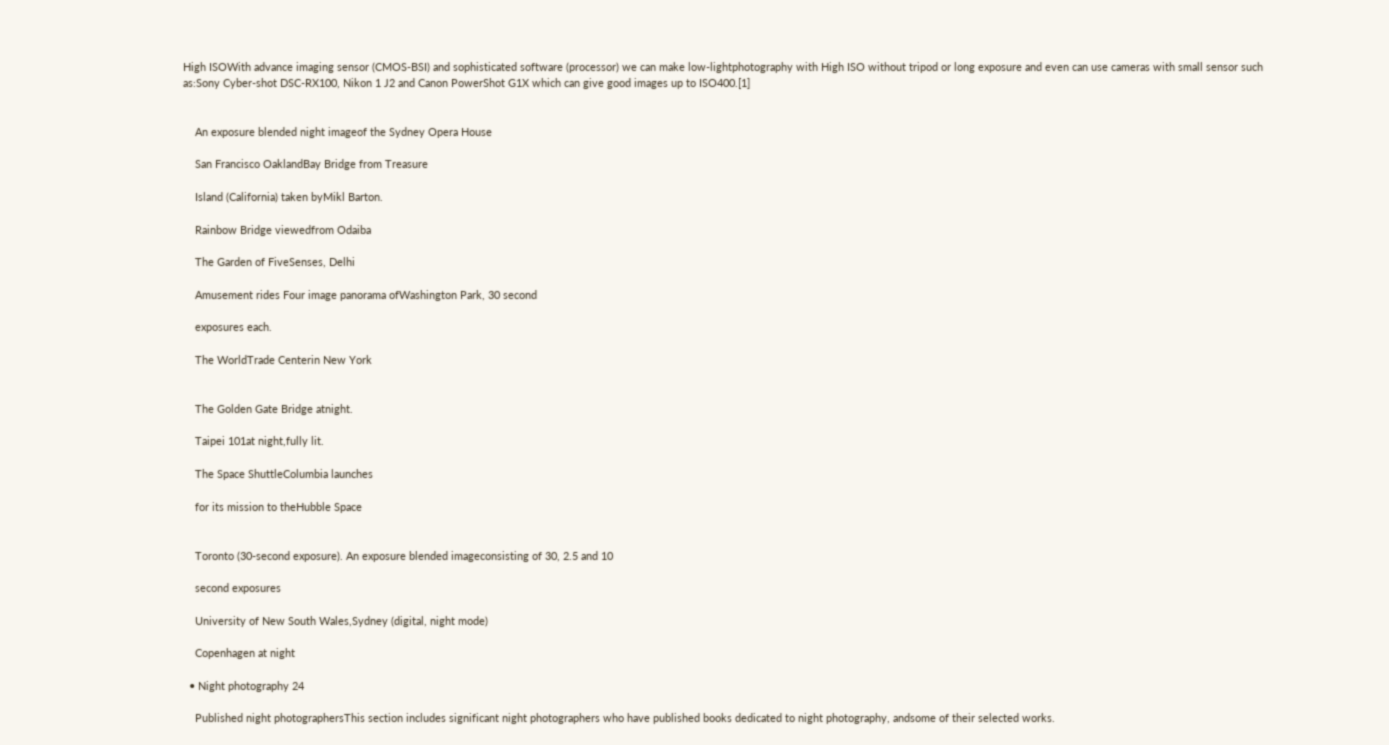High ISOWith advance imaging sensor (CMOS-BSI) and sophisticated software (processor) we can make low-lightphotography with High ISO without tripod or long exposure and even can use cameras with small sensor such as:Sony Cyber-shot DSC-RX100, Nikon 1 J2 and Canon PowerShot G1X which can give good images up to ISO400.[1]


    An exposure blended night imageof the Sydney Opera House

    San Francisco OaklandBay Bridge from Treasure

    Island (California) taken byMikl Barton.

    Rainbow Bridge viewedfrom Odaiba

    The Garden of FiveSenses, Delhi

    Amusement rides Four image panorama ofWashington Park, 30 second

    exposures each.

    The WorldTrade Centerin New York


    The Golden Gate Bridge atnight.

    Taipei 101at night,fully lit.

    The Space ShuttleColumbia launches

    for its mission to theHubble Space


    Toronto (30-second exposure). An exposure blended imageconsisting of 30, 2.5 and 10

    second exposures

    University of New South Wales,Sydney (digital, night mode)

    Copenhagen at night

  • Night photography 24

    Published night photographersThis section includes significant night photographers who have published books dedicated to night photography, andsome of their selected works.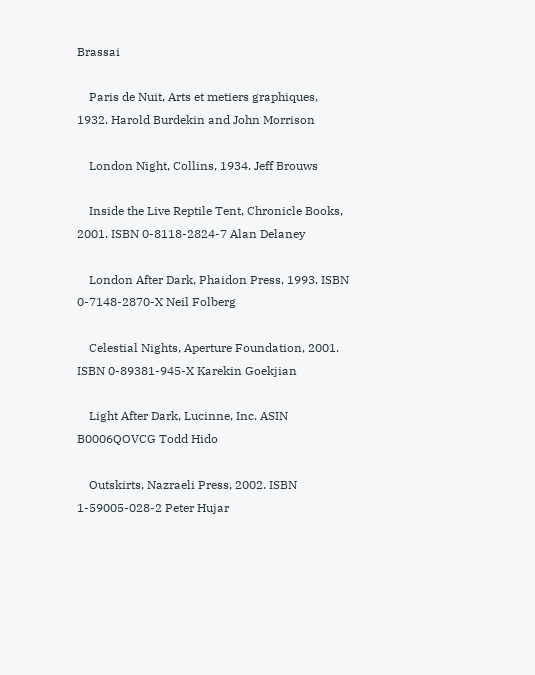Brassai

    Paris de Nuit, Arts et metiers graphiques, 1932. Harold Burdekin and John Morrison

    London Night, Collins, 1934. Jeff Brouws

    Inside the Live Reptile Tent, Chronicle Books, 2001. ISBN 0-8118-2824-7 Alan Delaney

    London After Dark, Phaidon Press, 1993. ISBN 0-7148-2870-X Neil Folberg

    Celestial Nights, Aperture Foundation, 2001. ISBN 0-89381-945-X Karekin Goekjian

    Light After Dark, Lucinne, Inc. ASIN B0006QOVCG Todd Hido

    Outskirts, Nazraeli Press, 2002. ISBN 1-59005-028-2 Peter Hujar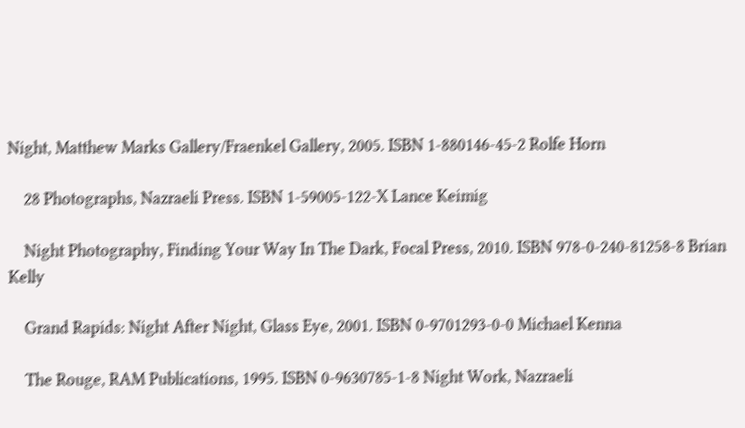Night, Matthew Marks Gallery/Fraenkel Gallery, 2005. ISBN 1-880146-45-2 Rolfe Horn

    28 Photographs, Nazraeli Press. ISBN 1-59005-122-X Lance Keimig

    Night Photography, Finding Your Way In The Dark, Focal Press, 2010. ISBN 978-0-240-81258-8 Brian Kelly

    Grand Rapids: Night After Night, Glass Eye, 2001. ISBN 0-9701293-0-0 Michael Kenna

    The Rouge, RAM Publications, 1995. ISBN 0-9630785-1-8 Night Work, Nazraeli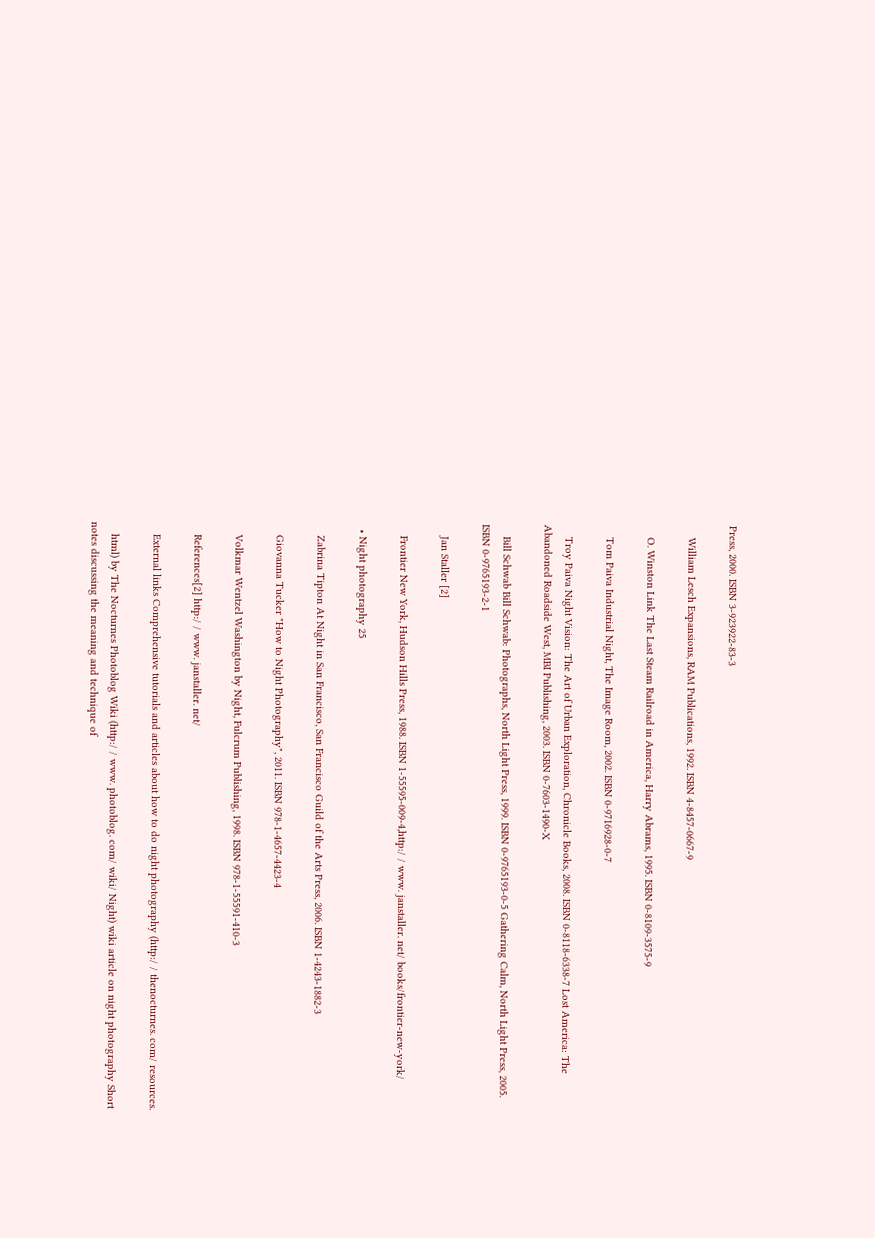Press, 2000. ISBN 3-923922-83-3

    William Lesch Expansions, RAM Publications, 1992. ISBN 4-8457-0667-9

    O. Winston Link The Last Steam Railroad in America, Harry Abrams, 1995. ISBN 0-8109-3575-9

    Tom Paiva Industrial Night, The Image Room, 2002. ISBN 0-9716928-0-7

    Troy Paiva Night Vision: The Art of Urban Exploration, Chronicle Books, 2008. ISBN 0-8118-6338-7 Lost America: The Abandoned Roadside West, MBI Publishing, 2003. ISBN 0-7603-1490-X

    Bill Schwab Bill Schwab: Photographs, North Light Press, 1999. ISBN 0-9765193-0-5 Gathering Calm, North Light Press, 2005. ISBN 0-9765193-2-1

    Jan Staller [2]

    Frontier New York, Hudson Hills Press, 1988. ISBN 1-55595-009-4,http:/ / www. janstaller. net/ books/frontier-new-york/

  • Night photography 25

    Zabrina Tipton At Night in San Francisco, San Francisco Guild of the Arts Press, 2006. ISBN 1-4243-1882-3

    Giovanna Tucker "How to Night Photography", 2011. ISBN 978-1-4657-4423-4

    Volkmar Wentzel Washington by Night, Fulcrum Publishing, 1998. ISBN 978-1-55591-410-3

    References[2] http:/ / www. janstaller. net/

    External links Comprehensive tutorials and articles about how to do night photography (http:/ / thenocturnes. com/ resources.

    html) by The Nocturnes Photoblog Wiki (http:/ / www. photoblog. com/ wiki/ Night) wiki article on night photography Short notes discussing the meaning and technique of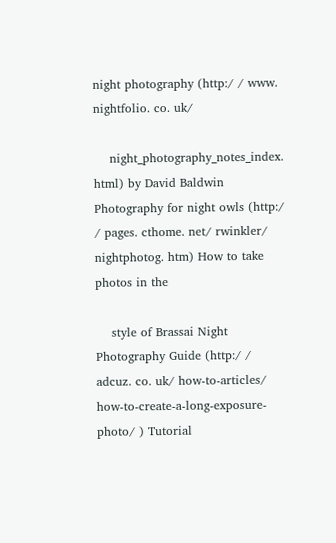night photography (http:/ / www. nightfolio. co. uk/

    night_photography_notes_index. html) by David Baldwin Photography for night owls (http:/ / pages. cthome. net/ rwinkler/ nightphotog. htm) How to take photos in the

    style of Brassai Night Photography Guide (http:/ / adcuz. co. uk/ how-to-articles/ how-to-create-a-long-exposure-photo/ ) Tutorial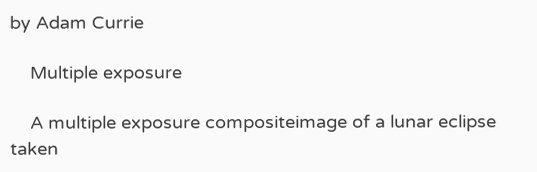by Adam Currie

    Multiple exposure

    A multiple exposure compositeimage of a lunar eclipse taken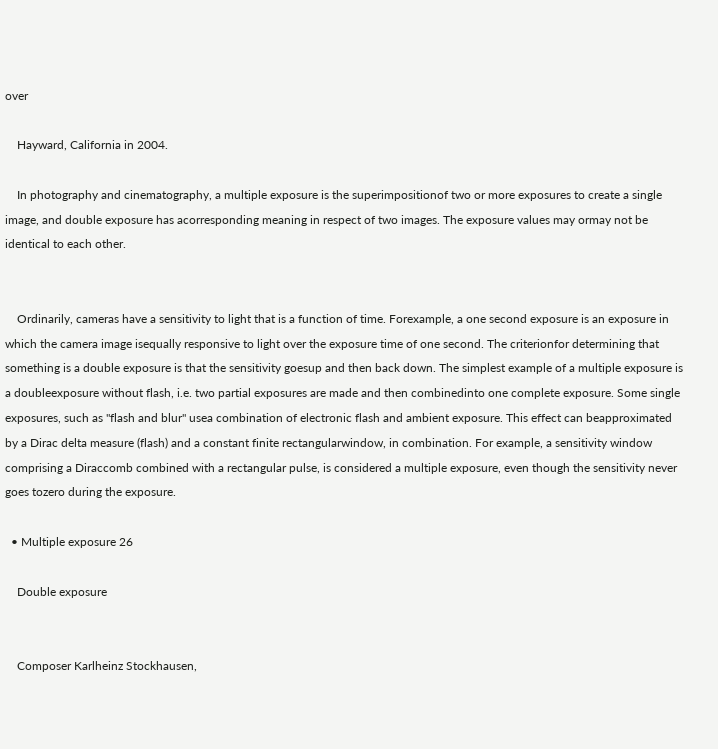over

    Hayward, California in 2004.

    In photography and cinematography, a multiple exposure is the superimpositionof two or more exposures to create a single image, and double exposure has acorresponding meaning in respect of two images. The exposure values may ormay not be identical to each other.


    Ordinarily, cameras have a sensitivity to light that is a function of time. Forexample, a one second exposure is an exposure in which the camera image isequally responsive to light over the exposure time of one second. The criterionfor determining that something is a double exposure is that the sensitivity goesup and then back down. The simplest example of a multiple exposure is a doubleexposure without flash, i.e. two partial exposures are made and then combinedinto one complete exposure. Some single exposures, such as "flash and blur" usea combination of electronic flash and ambient exposure. This effect can beapproximated by a Dirac delta measure (flash) and a constant finite rectangularwindow, in combination. For example, a sensitivity window comprising a Diraccomb combined with a rectangular pulse, is considered a multiple exposure, even though the sensitivity never goes tozero during the exposure.

  • Multiple exposure 26

    Double exposure


    Composer Karlheinz Stockhausen,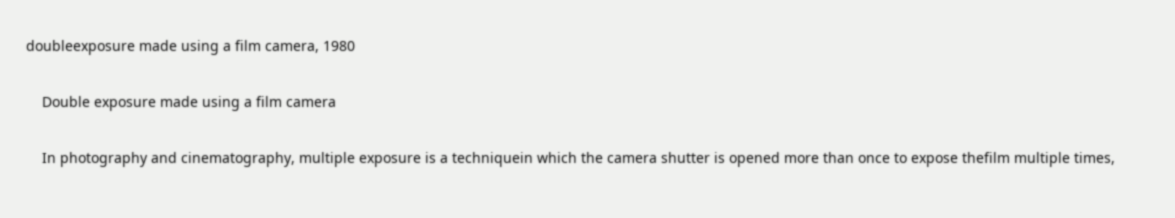doubleexposure made using a film camera, 1980

    Double exposure made using a film camera

    In photography and cinematography, multiple exposure is a techniquein which the camera shutter is opened more than once to expose thefilm multiple times,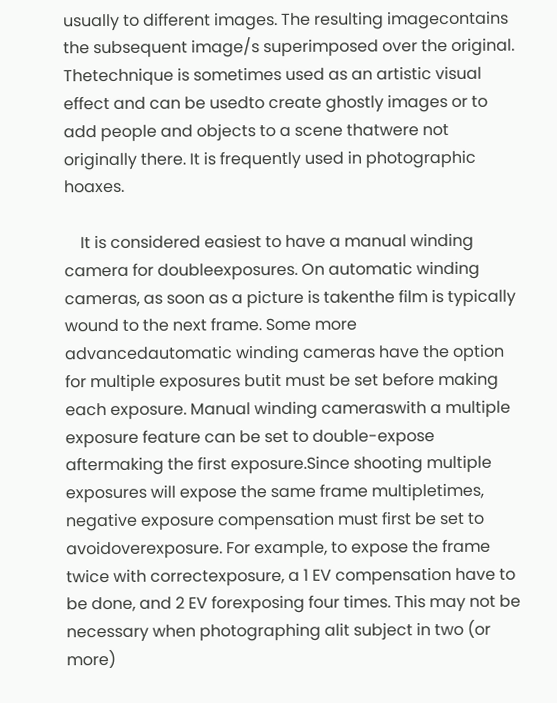usually to different images. The resulting imagecontains the subsequent image/s superimposed over the original. Thetechnique is sometimes used as an artistic visual effect and can be usedto create ghostly images or to add people and objects to a scene thatwere not originally there. It is frequently used in photographic hoaxes.

    It is considered easiest to have a manual winding camera for doubleexposures. On automatic winding cameras, as soon as a picture is takenthe film is typically wound to the next frame. Some more advancedautomatic winding cameras have the option for multiple exposures butit must be set before making each exposure. Manual winding cameraswith a multiple exposure feature can be set to double-expose aftermaking the first exposure.Since shooting multiple exposures will expose the same frame multipletimes, negative exposure compensation must first be set to avoidoverexposure. For example, to expose the frame twice with correctexposure, a 1 EV compensation have to be done, and 2 EV forexposing four times. This may not be necessary when photographing alit subject in two (or more)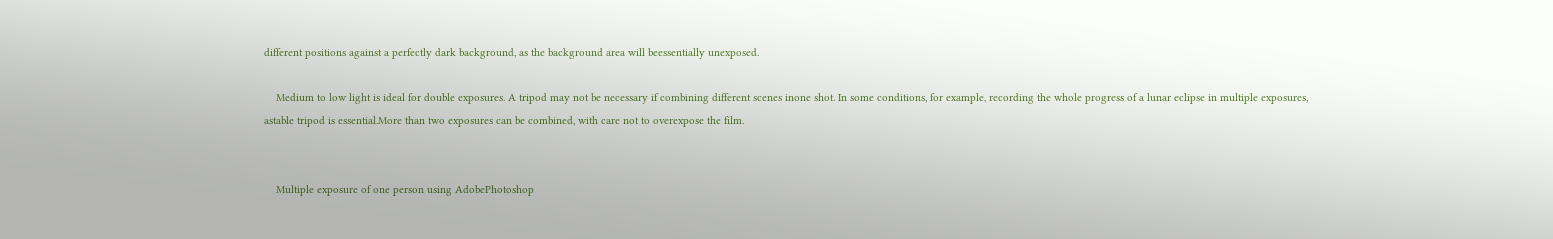different positions against a perfectly dark background, as the background area will beessentially unexposed.

    Medium to low light is ideal for double exposures. A tripod may not be necessary if combining different scenes inone shot. In some conditions, for example, recording the whole progress of a lunar eclipse in multiple exposures, astable tripod is essential.More than two exposures can be combined, with care not to overexpose the film.


    Multiple exposure of one person using AdobePhotoshop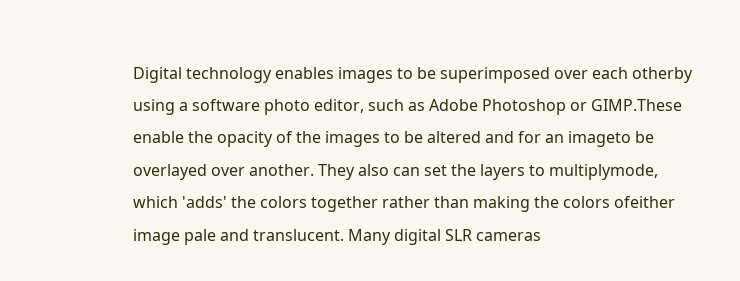Digital technology enables images to be superimposed over each otherby using a software photo editor, such as Adobe Photoshop or GIMP.These enable the opacity of the images to be altered and for an imageto be overlayed over another. They also can set the layers to multiplymode, which 'adds' the colors together rather than making the colors ofeither image pale and translucent. Many digital SLR cameras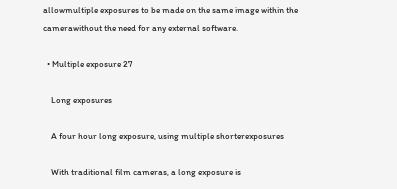allowmultiple exposures to be made on the same image within the camerawithout the need for any external software.

  • Multiple exposure 27

    Long exposures

    A four hour long exposure, using multiple shorterexposures

    With traditional film cameras, a long exposure is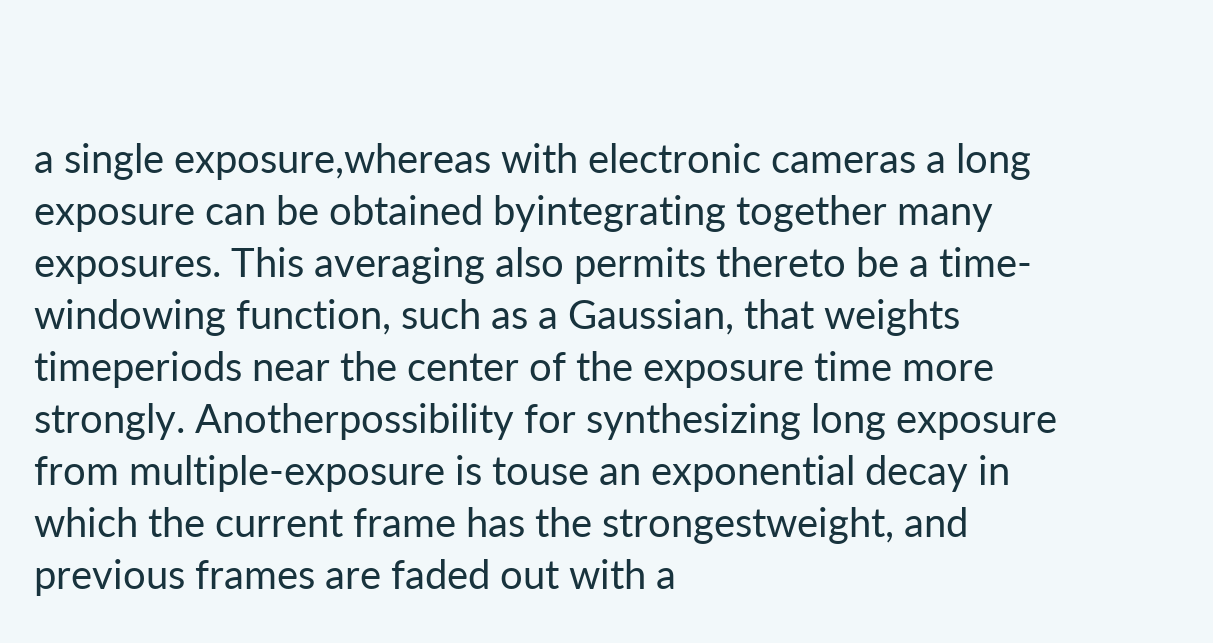a single exposure,whereas with electronic cameras a long exposure can be obtained byintegrating together many exposures. This averaging also permits thereto be a time-windowing function, such as a Gaussian, that weights timeperiods near the center of the exposure time more strongly. Anotherpossibility for synthesizing long exposure from multiple-exposure is touse an exponential decay in which the current frame has the strongestweight, and previous frames are faded out with a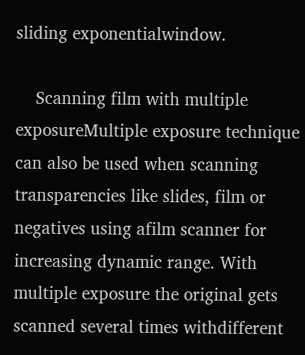sliding exponentialwindow.

    Scanning film with multiple exposureMultiple exposure technique can also be used when scanning transparencies like slides, film or negatives using afilm scanner for increasing dynamic range. With multiple exposure the original gets scanned several times withdifferent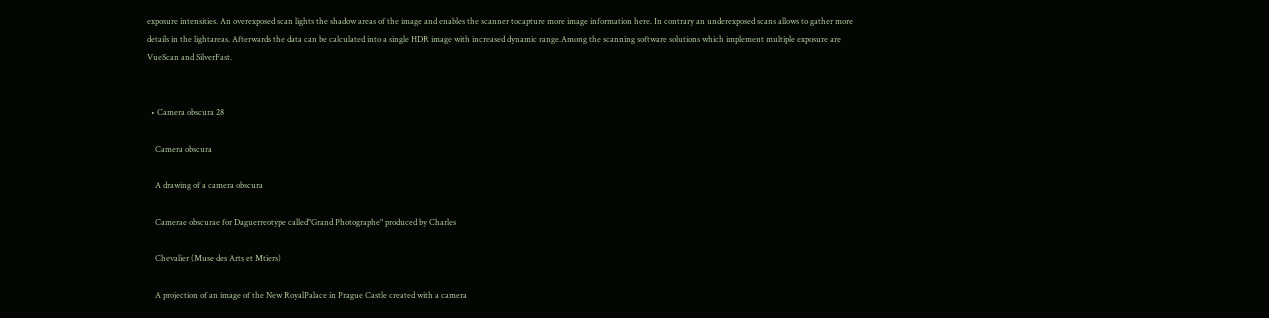exposure intensities. An overexposed scan lights the shadow areas of the image and enables the scanner tocapture more image information here. In contrary an underexposed scans allows to gather more details in the lightareas. Afterwards the data can be calculated into a single HDR image with increased dynamic range.Among the scanning software solutions which implement multiple exposure are VueScan and SilverFast.


  • Camera obscura 28

    Camera obscura

    A drawing of a camera obscura

    Camerae obscurae for Daguerreotype called"Grand Photographe" produced by Charles

    Chevalier (Muse des Arts et Mtiers)

    A projection of an image of the New RoyalPalace in Prague Castle created with a camera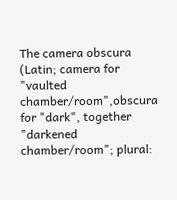The camera obscura (Latin; camera for "vaulted chamber/room",obscura for "dark", together "darkened chamber/room"; plural: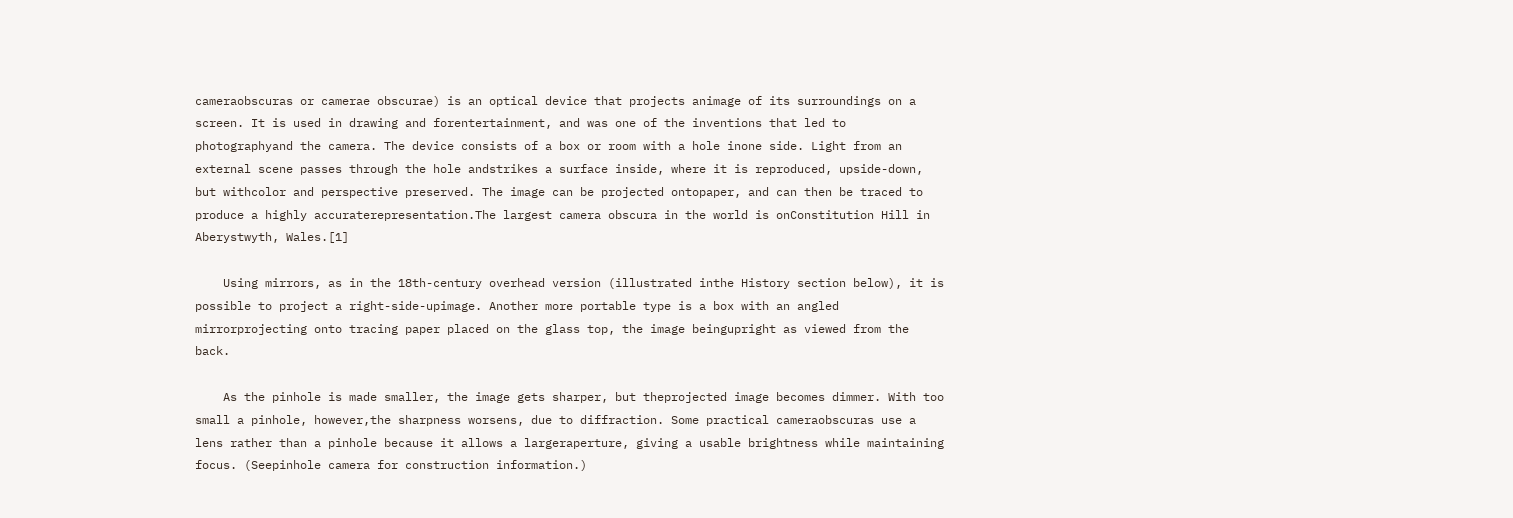cameraobscuras or camerae obscurae) is an optical device that projects animage of its surroundings on a screen. It is used in drawing and forentertainment, and was one of the inventions that led to photographyand the camera. The device consists of a box or room with a hole inone side. Light from an external scene passes through the hole andstrikes a surface inside, where it is reproduced, upside-down, but withcolor and perspective preserved. The image can be projected ontopaper, and can then be traced to produce a highly accuraterepresentation.The largest camera obscura in the world is onConstitution Hill in Aberystwyth, Wales.[1]

    Using mirrors, as in the 18th-century overhead version (illustrated inthe History section below), it is possible to project a right-side-upimage. Another more portable type is a box with an angled mirrorprojecting onto tracing paper placed on the glass top, the image beingupright as viewed from the back.

    As the pinhole is made smaller, the image gets sharper, but theprojected image becomes dimmer. With too small a pinhole, however,the sharpness worsens, due to diffraction. Some practical cameraobscuras use a lens rather than a pinhole because it allows a largeraperture, giving a usable brightness while maintaining focus. (Seepinhole camera for construction information.)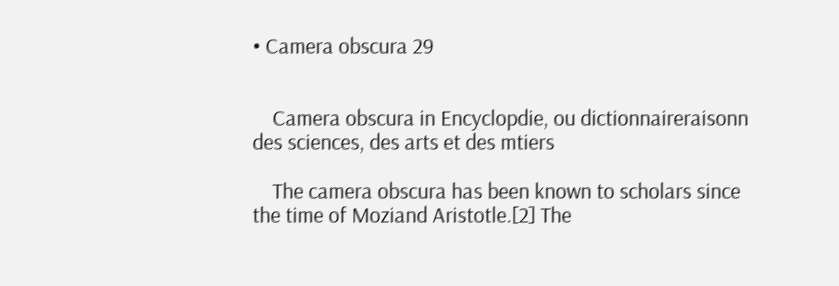• Camera obscura 29


    Camera obscura in Encyclopdie, ou dictionnaireraisonn des sciences, des arts et des mtiers

    The camera obscura has been known to scholars since the time of Moziand Aristotle.[2] The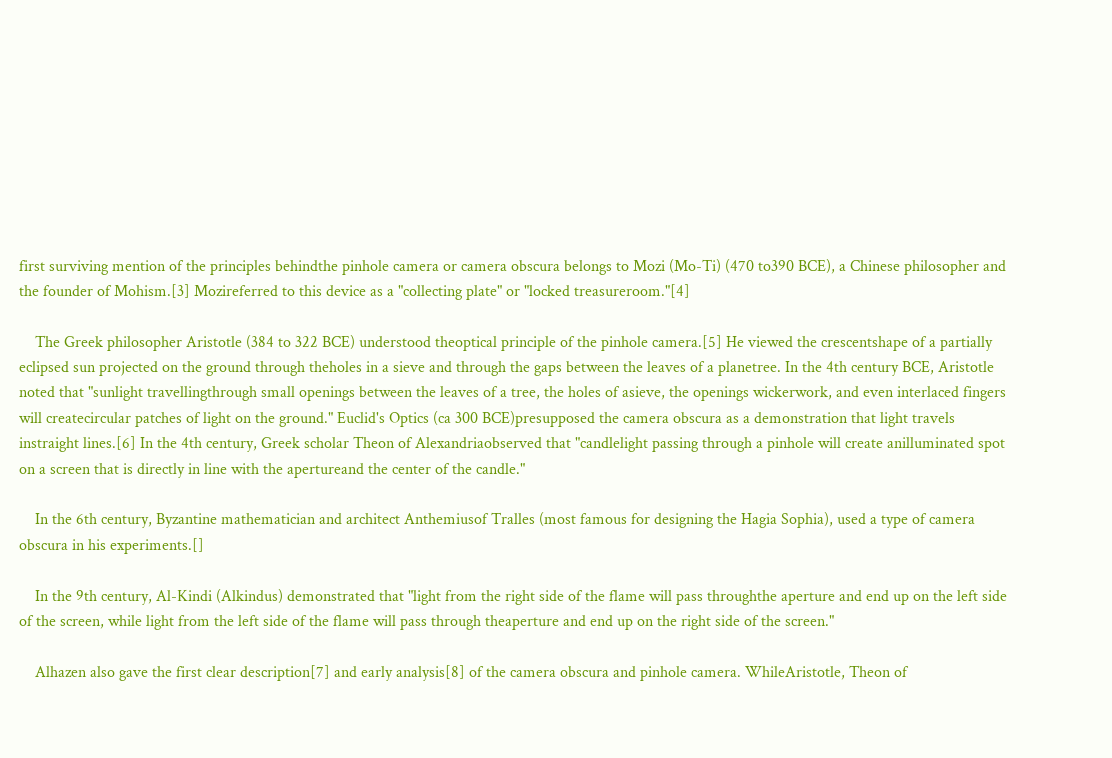first surviving mention of the principles behindthe pinhole camera or camera obscura belongs to Mozi (Mo-Ti) (470 to390 BCE), a Chinese philosopher and the founder of Mohism.[3] Mozireferred to this device as a "collecting plate" or "locked treasureroom."[4]

    The Greek philosopher Aristotle (384 to 322 BCE) understood theoptical principle of the pinhole camera.[5] He viewed the crescentshape of a partially eclipsed sun projected on the ground through theholes in a sieve and through the gaps between the leaves of a planetree. In the 4th century BCE, Aristotle noted that "sunlight travellingthrough small openings between the leaves of a tree, the holes of asieve, the openings wickerwork, and even interlaced fingers will createcircular patches of light on the ground." Euclid's Optics (ca 300 BCE)presupposed the camera obscura as a demonstration that light travels instraight lines.[6] In the 4th century, Greek scholar Theon of Alexandriaobserved that "candlelight passing through a pinhole will create anilluminated spot on a screen that is directly in line with the apertureand the center of the candle."

    In the 6th century, Byzantine mathematician and architect Anthemiusof Tralles (most famous for designing the Hagia Sophia), used a type of camera obscura in his experiments.[]

    In the 9th century, Al-Kindi (Alkindus) demonstrated that "light from the right side of the flame will pass throughthe aperture and end up on the left side of the screen, while light from the left side of the flame will pass through theaperture and end up on the right side of the screen."

    Alhazen also gave the first clear description[7] and early analysis[8] of the camera obscura and pinhole camera. WhileAristotle, Theon of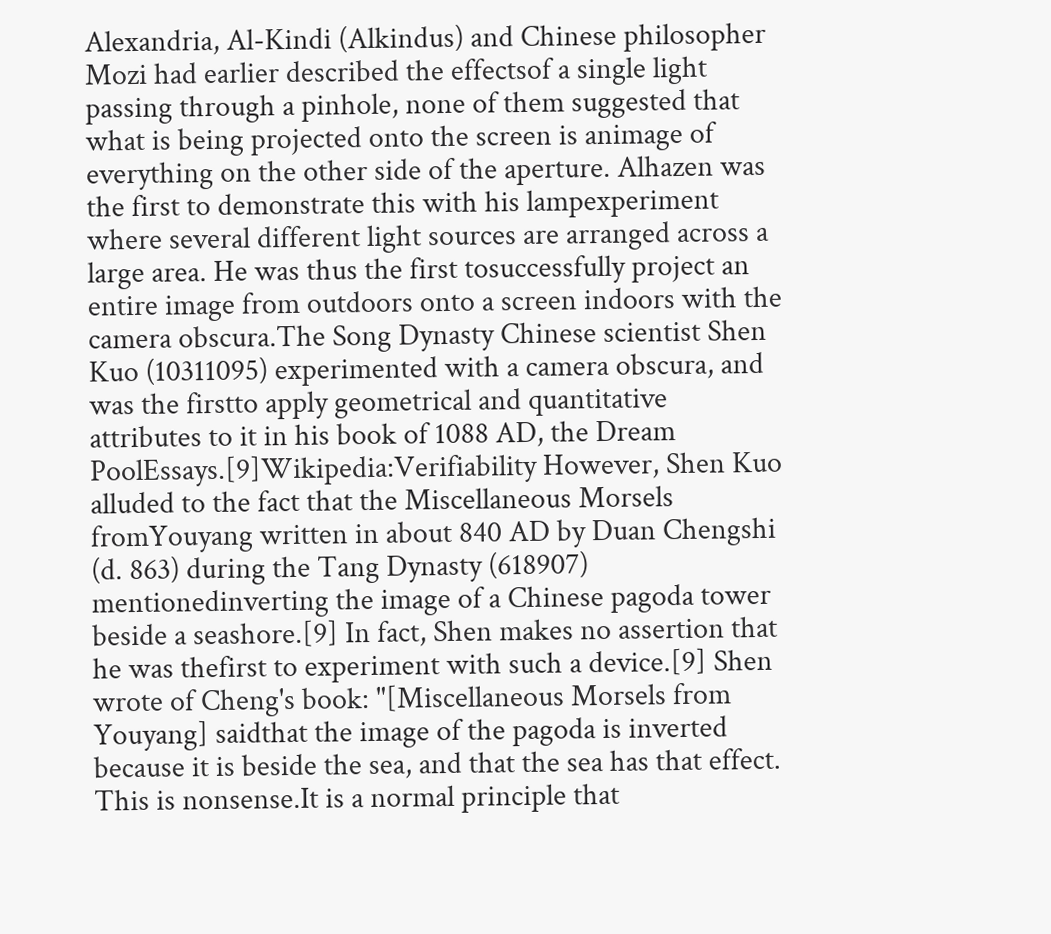Alexandria, Al-Kindi (Alkindus) and Chinese philosopher Mozi had earlier described the effectsof a single light passing through a pinhole, none of them suggested that what is being projected onto the screen is animage of everything on the other side of the aperture. Alhazen was the first to demonstrate this with his lampexperiment where several different light sources are arranged across a large area. He was thus the first tosuccessfully project an entire image from outdoors onto a screen indoors with the camera obscura.The Song Dynasty Chinese scientist Shen Kuo (10311095) experimented with a camera obscura, and was the firstto apply geometrical and quantitative attributes to it in his book of 1088 AD, the Dream PoolEssays.[9]Wikipedia:Verifiability However, Shen Kuo alluded to the fact that the Miscellaneous Morsels fromYouyang written in about 840 AD by Duan Chengshi (d. 863) during the Tang Dynasty (618907) mentionedinverting the image of a Chinese pagoda tower beside a seashore.[9] In fact, Shen makes no assertion that he was thefirst to experiment with such a device.[9] Shen wrote of Cheng's book: "[Miscellaneous Morsels from Youyang] saidthat the image of the pagoda is inverted because it is beside the sea, and that the sea has that effect. This is nonsense.It is a normal principle that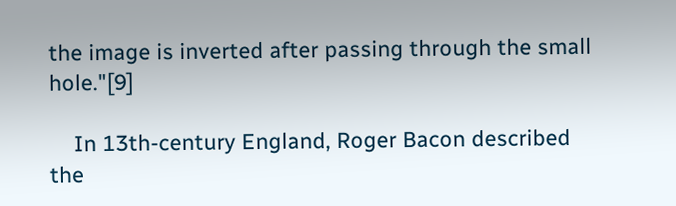the image is inverted after passing through the small hole."[9]

    In 13th-century England, Roger Bacon described the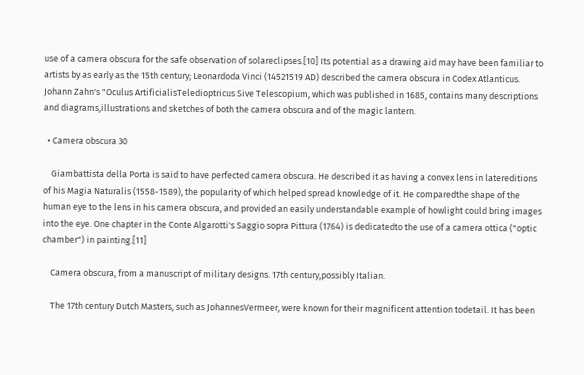use of a camera obscura for the safe observation of solareclipses.[10] Its potential as a drawing aid may have been familiar to artists by as early as the 15th century; Leonardoda Vinci (14521519 AD) described the camera obscura in Codex Atlanticus. Johann Zahn's "Oculus ArtificialisTeledioptricus Sive Telescopium, which was published in 1685, contains many descriptions and diagrams,illustrations and sketches of both the camera obscura and of the magic lantern.

  • Camera obscura 30

    Giambattista della Porta is said to have perfected camera obscura. He described it as having a convex lens in latereditions of his Magia Naturalis (1558-1589), the popularity of which helped spread knowledge of it. He comparedthe shape of the human eye to the lens in his camera obscura, and provided an easily understandable example of howlight could bring images into the eye. One chapter in the Conte Algarotti's Saggio sopra Pittura (1764) is dedicatedto the use of a camera ottica ("optic chamber") in painting.[11]

    Camera obscura, from a manuscript of military designs. 17th century,possibly Italian.

    The 17th century Dutch Masters, such as JohannesVermeer, were known for their magnificent attention todetail. It has been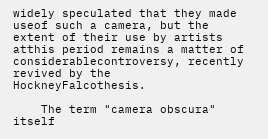widely speculated that they made useof such a camera, but the extent of their use by artists atthis period remains a matter of considerablecontroversy, recently revived by the HockneyFalcothesis.

    The term "camera obscura" itself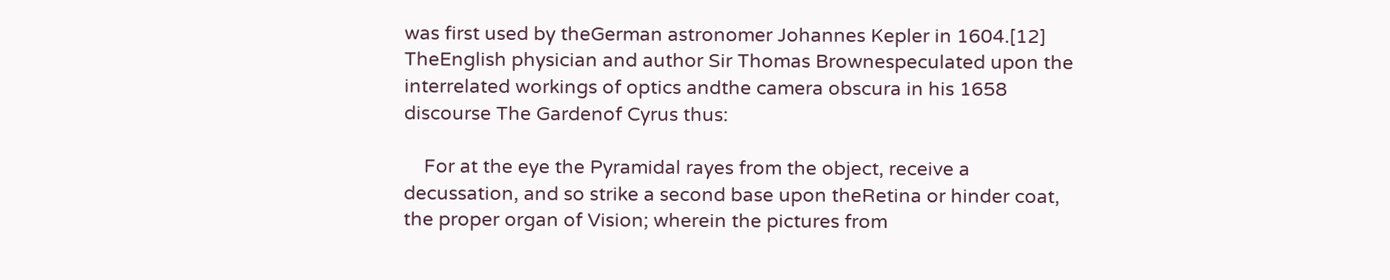was first used by theGerman astronomer Johannes Kepler in 1604.[12] TheEnglish physician and author Sir Thomas Brownespeculated upon the interrelated workings of optics andthe camera obscura in his 1658 discourse The Gardenof Cyrus thus:

    For at the eye the Pyramidal rayes from the object, receive a decussation, and so strike a second base upon theRetina or hinder coat, the proper organ of Vision; wherein the pictures from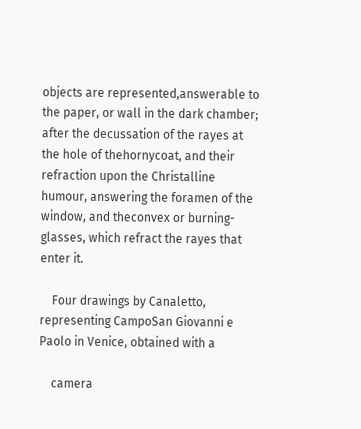objects are represented,answerable to the paper, or wall in the dark chamber; after the decussation of the rayes at the hole of thehornycoat, and their refraction upon the Christalline humour, answering the foramen of the window, and theconvex or burning-glasses, which refract the rayes that enter it.

    Four drawings by Canaletto, representing CampoSan Giovanni e Paolo in Venice, obtained with a

    camera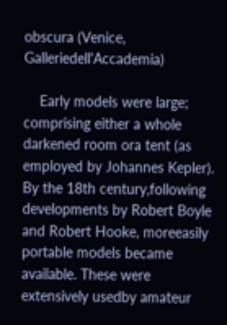obscura (Venice, Galleriedell'Accademia)

    Early models were large; comprising either a whole darkened room ora tent (as employed by Johannes Kepler). By the 18th century,following developments by Robert Boyle and Robert Hooke, moreeasily portable models became available. These were extensively usedby amateur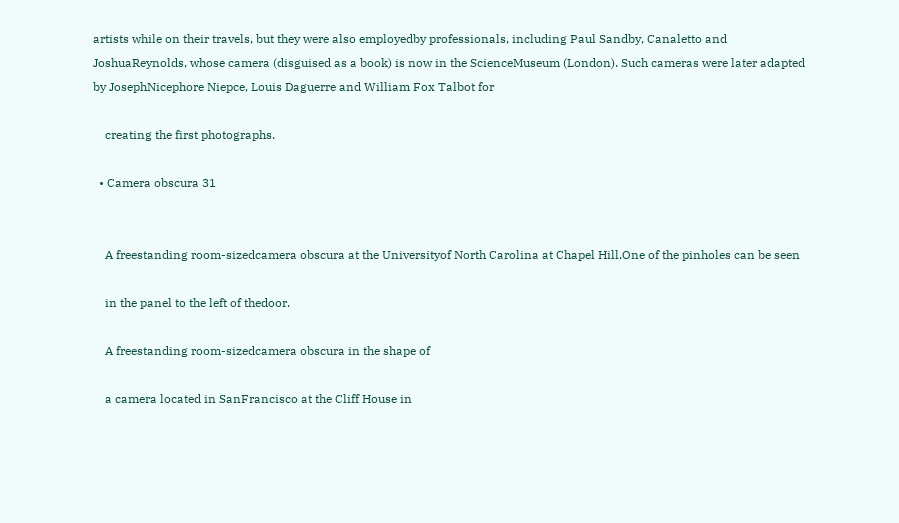artists while on their travels, but they were also employedby professionals, including Paul Sandby, Canaletto and JoshuaReynolds, whose camera (disguised as a book) is now in the ScienceMuseum (London). Such cameras were later adapted by JosephNicephore Niepce, Louis Daguerre and William Fox Talbot for

    creating the first photographs.

  • Camera obscura 31


    A freestanding room-sizedcamera obscura at the Universityof North Carolina at Chapel Hill.One of the pinholes can be seen

    in the panel to the left of thedoor.

    A freestanding room-sizedcamera obscura in the shape of

    a camera located in SanFrancisco at the Cliff House in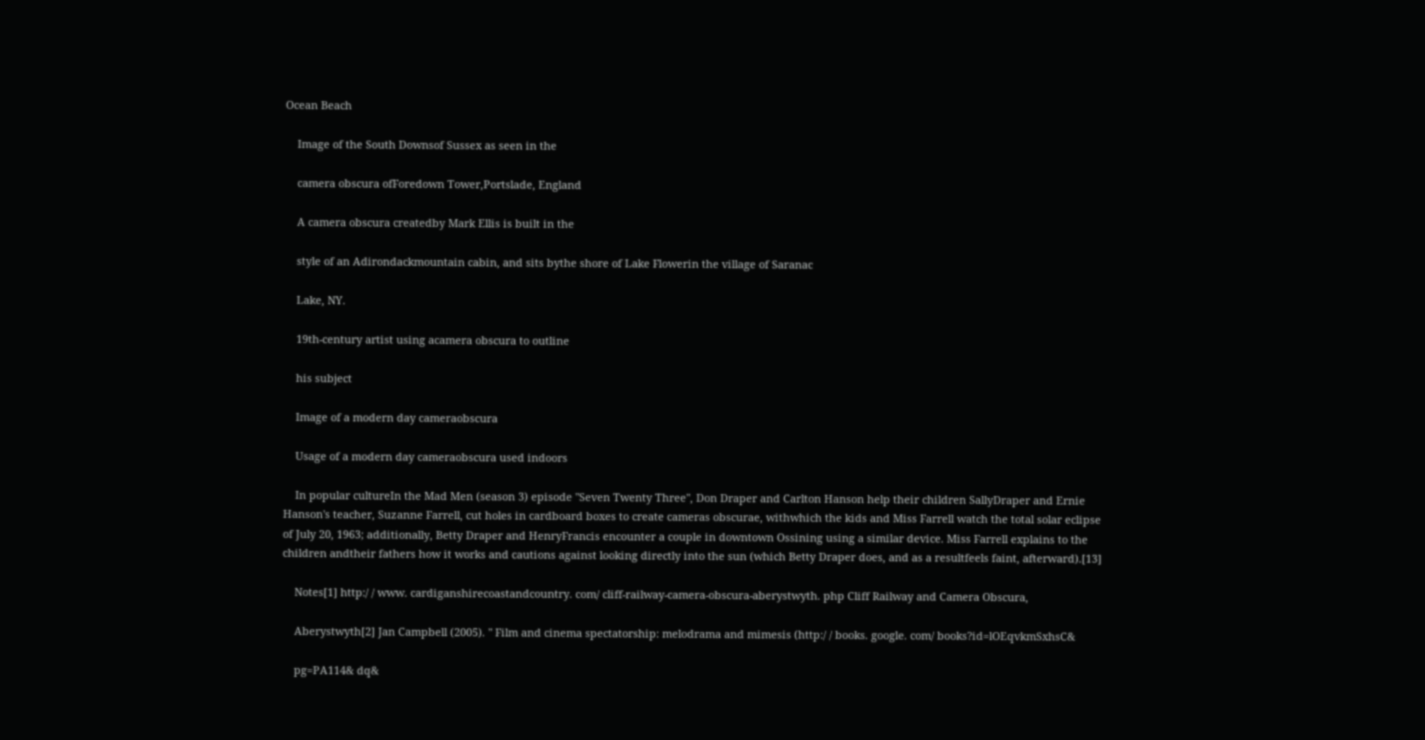Ocean Beach

    Image of the South Downsof Sussex as seen in the

    camera obscura ofForedown Tower,Portslade, England

    A camera obscura createdby Mark Ellis is built in the

    style of an Adirondackmountain cabin, and sits bythe shore of Lake Flowerin the village of Saranac

    Lake, NY.

    19th-century artist using acamera obscura to outline

    his subject

    Image of a modern day cameraobscura

    Usage of a modern day cameraobscura used indoors

    In popular cultureIn the Mad Men (season 3) episode "Seven Twenty Three", Don Draper and Carlton Hanson help their children SallyDraper and Ernie Hanson's teacher, Suzanne Farrell, cut holes in cardboard boxes to create cameras obscurae, withwhich the kids and Miss Farrell watch the total solar eclipse of July 20, 1963; additionally, Betty Draper and HenryFrancis encounter a couple in downtown Ossining using a similar device. Miss Farrell explains to the children andtheir fathers how it works and cautions against looking directly into the sun (which Betty Draper does, and as a resultfeels faint, afterward).[13]

    Notes[1] http:/ / www. cardiganshirecoastandcountry. com/ cliff-railway-camera-obscura-aberystwyth. php Cliff Railway and Camera Obscura,

    Aberystwyth[2] Jan Campbell (2005). " Film and cinema spectatorship: melodrama and mimesis (http:/ / books. google. com/ books?id=lOEqvkmSxhsC&

    pg=PA114& dq&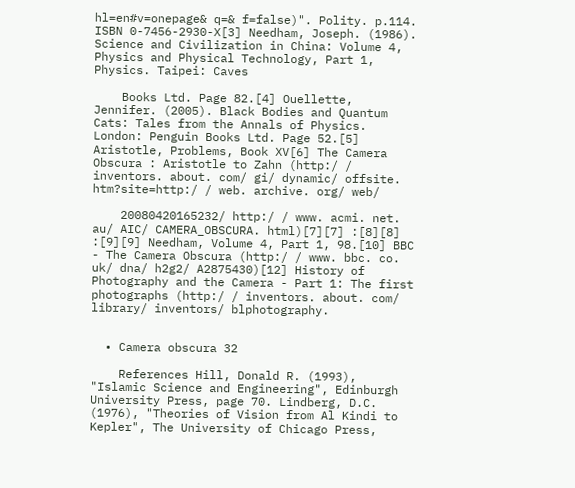hl=en#v=onepage& q=& f=false)". Polity. p.114. ISBN 0-7456-2930-X[3] Needham, Joseph. (1986). Science and Civilization in China: Volume 4, Physics and Physical Technology, Part 1, Physics. Taipei: Caves

    Books Ltd. Page 82.[4] Ouellette, Jennifer. (2005). Black Bodies and Quantum Cats: Tales from the Annals of Physics. London: Penguin Books Ltd. Page 52.[5] Aristotle, Problems, Book XV[6] The Camera Obscura : Aristotle to Zahn (http:/ / inventors. about. com/ gi/ dynamic/ offsite. htm?site=http:/ / web. archive. org/ web/

    20080420165232/ http:/ / www. acmi. net. au/ AIC/ CAMERA_OBSCURA. html)[7][7] :[8][8] :[9][9] Needham, Volume 4, Part 1, 98.[10] BBC - The Camera Obscura (http:/ / www. bbc. co. uk/ dna/ h2g2/ A2875430)[12] History of Photography and the Camera - Part 1: The first photographs (http:/ / inventors. about. com/ library/ inventors/ blphotography.


  • Camera obscura 32

    References Hill, Donald R. (1993), "Islamic Science and Engineering", Edinburgh University Press, page 70. Lindberg, D.C. (1976), "Theories of Vision from Al Kindi to Kepler", The University of Chicago Press,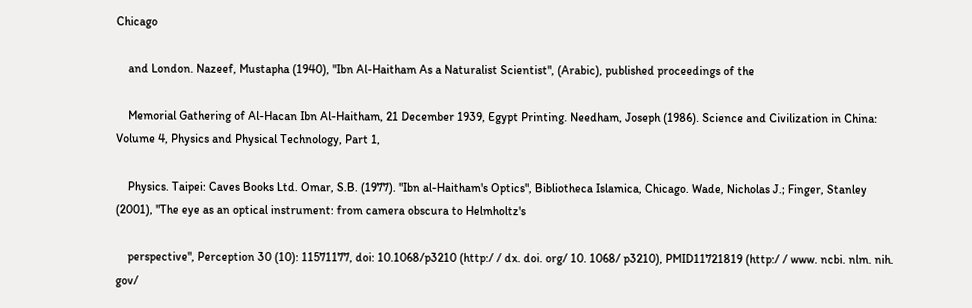Chicago

    and London. Nazeef, Mustapha (1940), "Ibn Al-Haitham As a Naturalist Scientist", (Arabic), published proceedings of the

    Memorial Gathering of Al-Hacan Ibn Al-Haitham, 21 December 1939, Egypt Printing. Needham, Joseph (1986). Science and Civilization in China: Volume 4, Physics and Physical Technology, Part 1,

    Physics. Taipei: Caves Books Ltd. Omar, S.B. (1977). "Ibn al-Haitham's Optics", Bibliotheca Islamica, Chicago. Wade, Nicholas J.; Finger, Stanley (2001), "The eye as an optical instrument: from camera obscura to Helmholtz's

    perspective", Perception 30 (10): 11571177, doi: 10.1068/p3210 (http:/ / dx. doi. org/ 10. 1068/ p3210), PMID11721819 (http:/ / www. ncbi. nlm. nih. gov/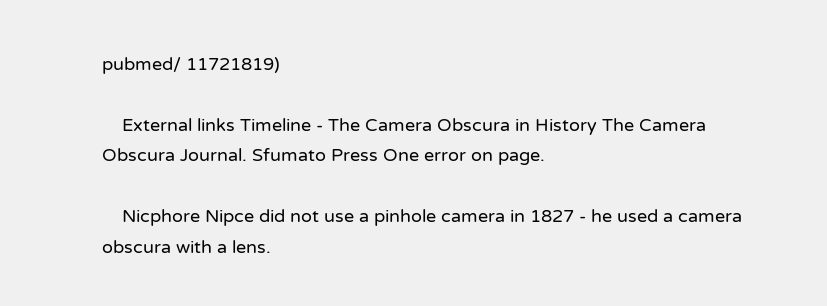pubmed/ 11721819)

    External links Timeline - The Camera Obscura in History The Camera Obscura Journal. Sfumato Press One error on page.

    Nicphore Nipce did not use a pinhole camera in 1827 - he used a camera obscura with a lens.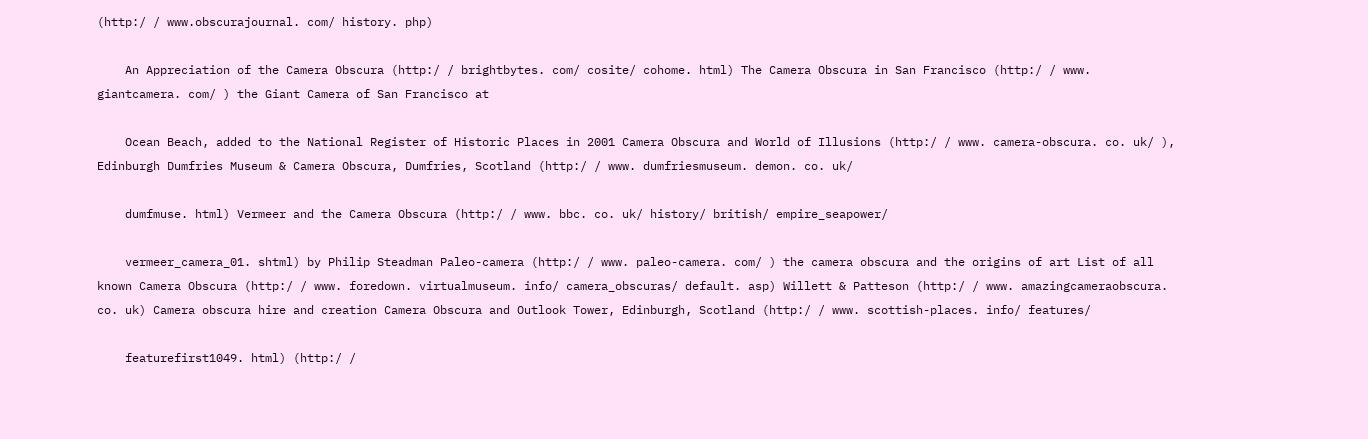(http:/ / www.obscurajournal. com/ history. php)

    An Appreciation of the Camera Obscura (http:/ / brightbytes. com/ cosite/ cohome. html) The Camera Obscura in San Francisco (http:/ / www. giantcamera. com/ ) the Giant Camera of San Francisco at

    Ocean Beach, added to the National Register of Historic Places in 2001 Camera Obscura and World of Illusions (http:/ / www. camera-obscura. co. uk/ ), Edinburgh Dumfries Museum & Camera Obscura, Dumfries, Scotland (http:/ / www. dumfriesmuseum. demon. co. uk/

    dumfmuse. html) Vermeer and the Camera Obscura (http:/ / www. bbc. co. uk/ history/ british/ empire_seapower/

    vermeer_camera_01. shtml) by Philip Steadman Paleo-camera (http:/ / www. paleo-camera. com/ ) the camera obscura and the origins of art List of all known Camera Obscura (http:/ / www. foredown. virtualmuseum. info/ camera_obscuras/ default. asp) Willett & Patteson (http:/ / www. amazingcameraobscura. co. uk) Camera obscura hire and creation Camera Obscura and Outlook Tower, Edinburgh, Scotland (http:/ / www. scottish-places. info/ features/

    featurefirst1049. html) (http:/ /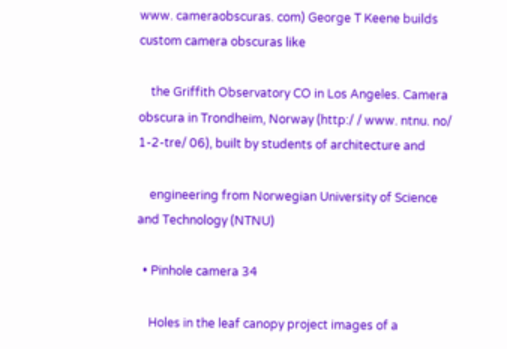www. cameraobscuras. com) George T Keene builds custom camera obscuras like

    the Griffith Observatory CO in Los Angeles. Camera obscura in Trondheim, Norway (http:/ / www. ntnu. no/ 1-2-tre/ 06), built by students of architecture and

    engineering from Norwegian University of Science and Technology (NTNU)

  • Pinhole camera 34

    Holes in the leaf canopy project images of a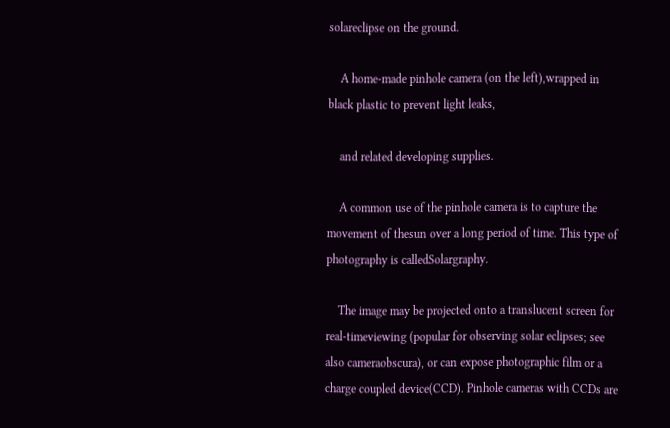solareclipse on the ground.

    A home-made pinhole camera (on the left),wrapped in black plastic to prevent light leaks,

    and related developing supplies.

    A common use of the pinhole camera is to capture the movement of thesun over a long period of time. This type of photography is calledSolargraphy.

    The image may be projected onto a translucent screen for real-timeviewing (popular for observing solar eclipses; see also cameraobscura), or can expose photographic film or a charge coupled device(CCD). Pinhole cameras with CCDs are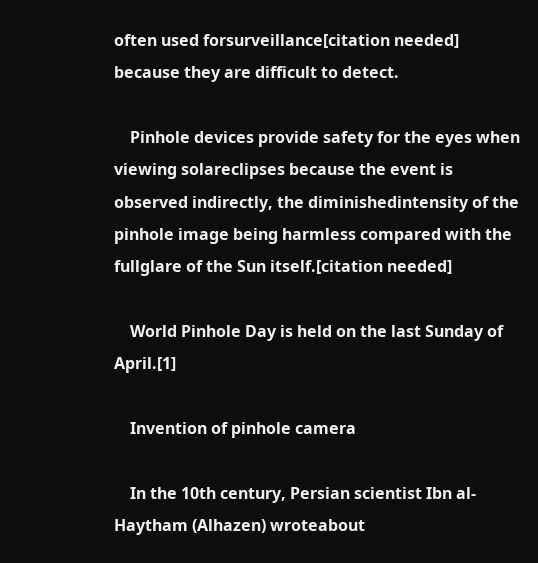often used forsurveillance[citation needed] because they are difficult to detect.

    Pinhole devices provide safety for the eyes when viewing solareclipses because the event is observed indirectly, the diminishedintensity of the pinhole image being harmless compared with the fullglare of the Sun itself.[citation needed]

    World Pinhole Day is held on the last Sunday of April.[1]

    Invention of pinhole camera

    In the 10th century, Persian scientist Ibn al-Haytham (Alhazen) wroteabout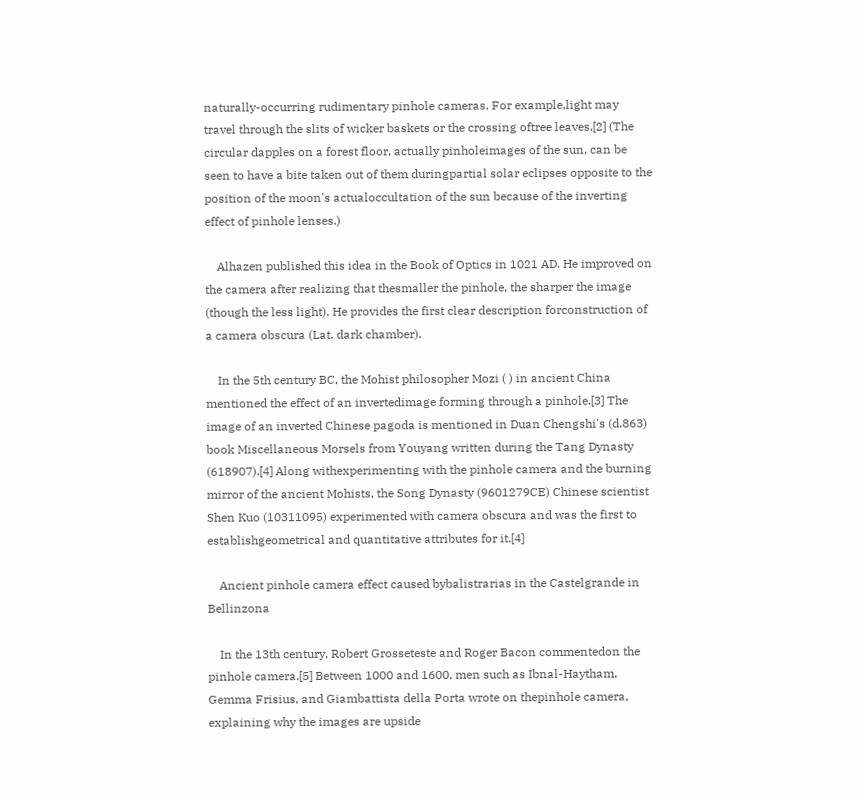naturally-occurring rudimentary pinhole cameras. For example,light may travel through the slits of wicker baskets or the crossing oftree leaves.[2] (The circular dapples on a forest floor, actually pinholeimages of the sun, can be seen to have a bite taken out of them duringpartial solar eclipses opposite to the position of the moon's actualoccultation of the sun because of the inverting effect of pinhole lenses.)

    Alhazen published this idea in the Book of Optics in 1021 AD. He improved on the camera after realizing that thesmaller the pinhole, the sharper the image (though the less light). He provides the first clear description forconstruction of a camera obscura (Lat. dark chamber).

    In the 5th century BC, the Mohist philosopher Mozi ( ) in ancient China mentioned the effect of an invertedimage forming through a pinhole.[3] The image of an inverted Chinese pagoda is mentioned in Duan Chengshi's (d.863) book Miscellaneous Morsels from Youyang written during the Tang Dynasty (618907).[4] Along withexperimenting with the pinhole camera and the burning mirror of the ancient Mohists, the Song Dynasty (9601279CE) Chinese scientist Shen Kuo (10311095) experimented with camera obscura and was the first to establishgeometrical and quantitative attributes for it.[4]

    Ancient pinhole camera effect caused bybalistrarias in the Castelgrande in Bellinzona

    In the 13th century, Robert Grosseteste and Roger Bacon commentedon the pinhole camera.[5] Between 1000 and 1600, men such as Ibnal-Haytham, Gemma Frisius, and Giambattista della Porta wrote on thepinhole camera, explaining why the images are upside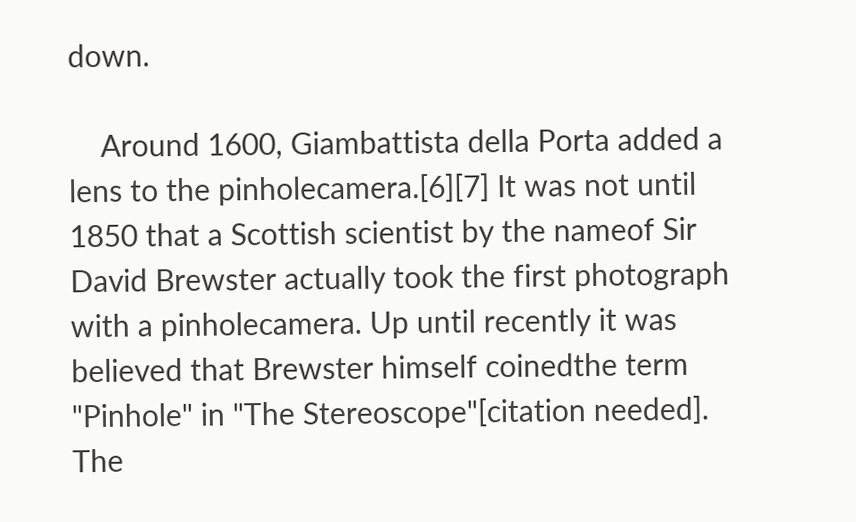down.

    Around 1600, Giambattista della Porta added a lens to the pinholecamera.[6][7] It was not until 1850 that a Scottish scientist by the nameof Sir David Brewster actually took the first photograph with a pinholecamera. Up until recently it was believed that Brewster himself coinedthe term "Pinhole" in "The Stereoscope"[citation needed]. The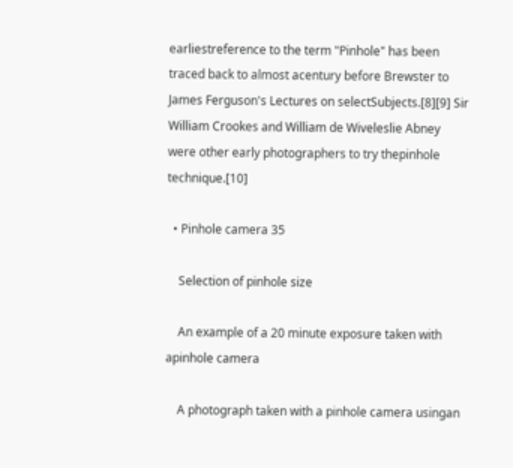earliestreference to the term "Pinhole" has been traced back to almost acentury before Brewster to James Ferguson's Lectures on selectSubjects.[8][9] Sir William Crookes and William de Wiveleslie Abney were other early photographers to try thepinhole technique.[10]

  • Pinhole camera 35

    Selection of pinhole size

    An example of a 20 minute exposure taken with apinhole camera

    A photograph taken with a pinhole camera usingan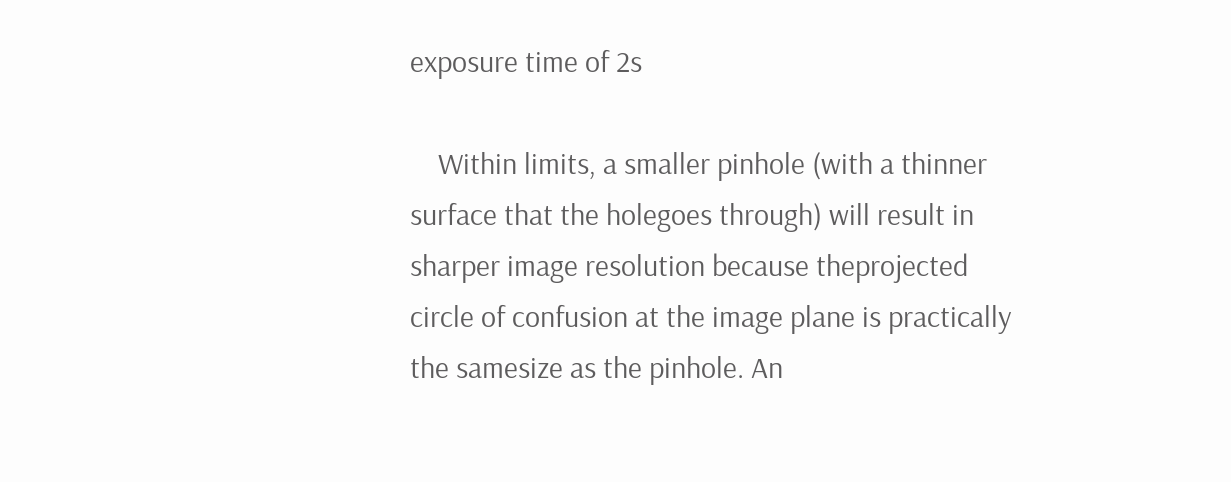exposure time of 2s

    Within limits, a smaller pinhole (with a thinner surface that the holegoes through) will result in sharper image resolution because theprojected circle of confusion at the image plane is practically the samesize as the pinhole. An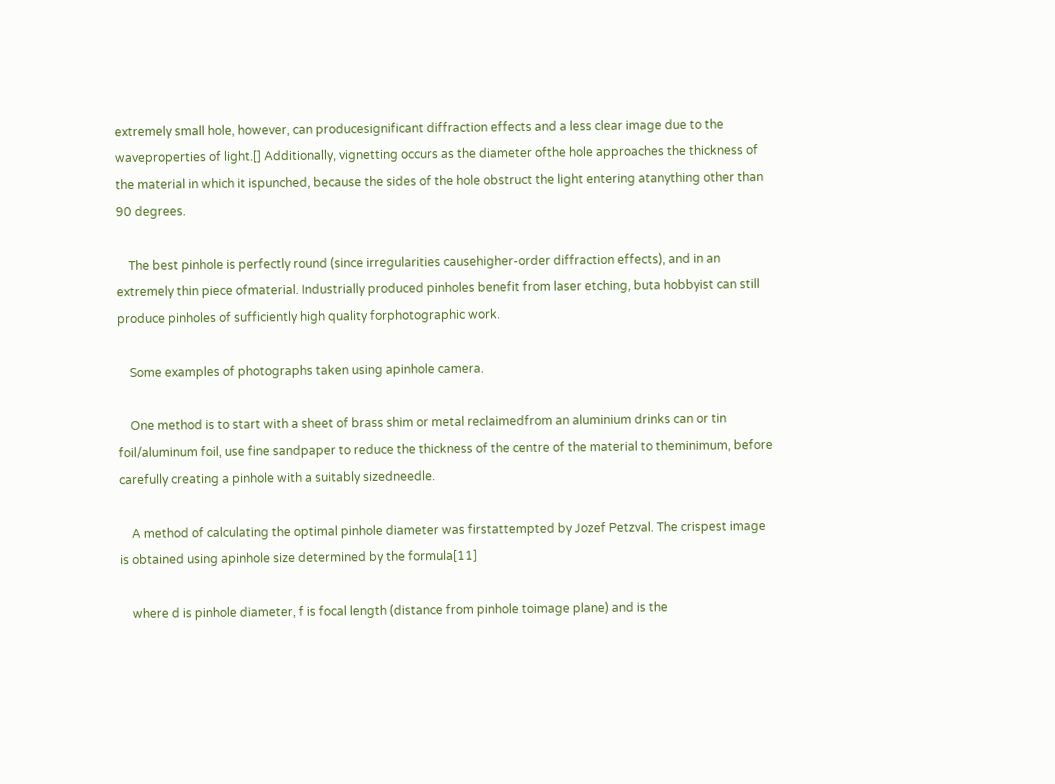extremely small hole, however, can producesignificant diffraction effects and a less clear image due to the waveproperties of light.[] Additionally, vignetting occurs as the diameter ofthe hole approaches the thickness of the material in which it ispunched, because the sides of the hole obstruct the light entering atanything other than 90 degrees.

    The best pinhole is perfectly round (since irregularities causehigher-order diffraction effects), and in an extremely thin piece ofmaterial. Industrially produced pinholes benefit from laser etching, buta hobbyist can still produce pinholes of sufficiently high quality forphotographic work.

    Some examples of photographs taken using apinhole camera.

    One method is to start with a sheet of brass shim or metal reclaimedfrom an aluminium drinks can or tin foil/aluminum foil, use fine sandpaper to reduce the thickness of the centre of the material to theminimum, before carefully creating a pinhole with a suitably sizedneedle.

    A method of calculating the optimal pinhole diameter was firstattempted by Jozef Petzval. The crispest image is obtained using apinhole size determined by the formula[11]

    where d is pinhole diameter, f is focal length (distance from pinhole toimage plane) and is the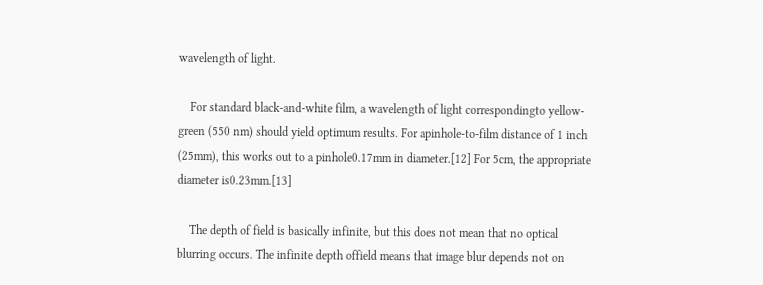wavelength of light.

    For standard black-and-white film, a wavelength of light correspondingto yellow-green (550 nm) should yield optimum results. For apinhole-to-film distance of 1 inch (25mm), this works out to a pinhole0.17mm in diameter.[12] For 5cm, the appropriate diameter is0.23mm.[13]

    The depth of field is basically infinite, but this does not mean that no optical blurring occurs. The infinite depth offield means that image blur depends not on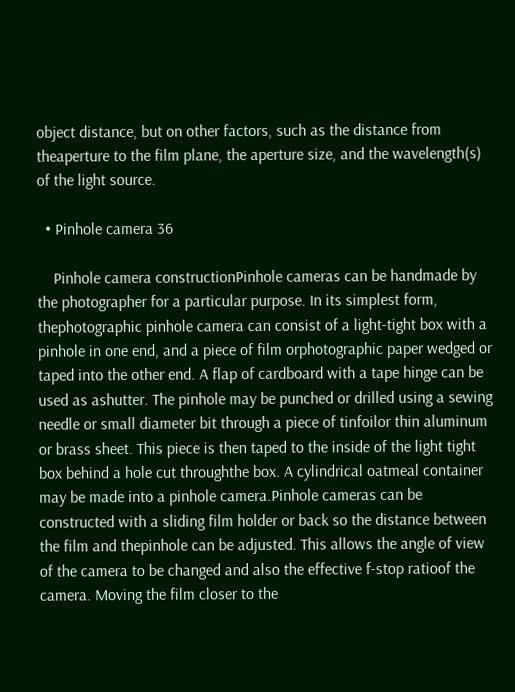object distance, but on other factors, such as the distance from theaperture to the film plane, the aperture size, and the wavelength(s) of the light source.

  • Pinhole camera 36

    Pinhole camera constructionPinhole cameras can be handmade by the photographer for a particular purpose. In its simplest form, thephotographic pinhole camera can consist of a light-tight box with a pinhole in one end, and a piece of film orphotographic paper wedged or taped into the other end. A flap of cardboard with a tape hinge can be used as ashutter. The pinhole may be punched or drilled using a sewing needle or small diameter bit through a piece of tinfoilor thin aluminum or brass sheet. This piece is then taped to the inside of the light tight box behind a hole cut throughthe box. A cylindrical oatmeal container may be made into a pinhole camera.Pinhole cameras can be constructed with a sliding film holder or back so the distance between the film and thepinhole can be adjusted. This allows the angle of view of the camera to be changed and also the effective f-stop ratioof the camera. Moving the film closer to the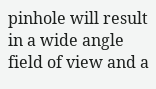pinhole will result in a wide angle field of view and a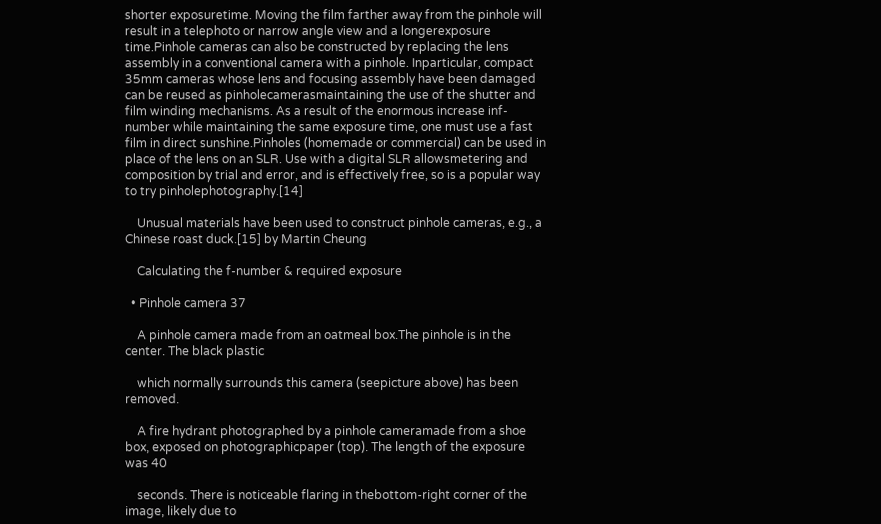shorter exposuretime. Moving the film farther away from the pinhole will result in a telephoto or narrow angle view and a longerexposure time.Pinhole cameras can also be constructed by replacing the lens assembly in a conventional camera with a pinhole. Inparticular, compact 35mm cameras whose lens and focusing assembly have been damaged can be reused as pinholecamerasmaintaining the use of the shutter and film winding mechanisms. As a result of the enormous increase inf-number while maintaining the same exposure time, one must use a fast film in direct sunshine.Pinholes (homemade or commercial) can be used in place of the lens on an SLR. Use with a digital SLR allowsmetering and composition by trial and error, and is effectively free, so is a popular way to try pinholephotography.[14]

    Unusual materials have been used to construct pinhole cameras, e.g., a Chinese roast duck.[15] by Martin Cheung

    Calculating the f-number & required exposure

  • Pinhole camera 37

    A pinhole camera made from an oatmeal box.The pinhole is in the center. The black plastic

    which normally surrounds this camera (seepicture above) has been removed.

    A fire hydrant photographed by a pinhole cameramade from a shoe box, exposed on photographicpaper (top). The length of the exposure was 40

    seconds. There is noticeable flaring in thebottom-right corner of the image, likely due to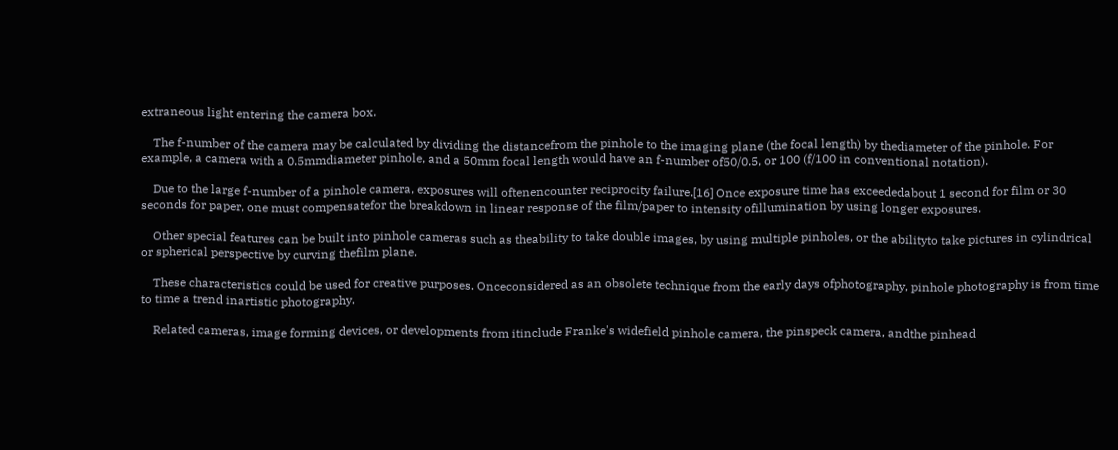extraneous light entering the camera box.

    The f-number of the camera may be calculated by dividing the distancefrom the pinhole to the imaging plane (the focal length) by thediameter of the pinhole. For example, a camera with a 0.5mmdiameter pinhole, and a 50mm focal length would have an f-number of50/0.5, or 100 (f/100 in conventional notation).

    Due to the large f-number of a pinhole camera, exposures will oftenencounter reciprocity failure.[16] Once exposure time has exceededabout 1 second for film or 30 seconds for paper, one must compensatefor the breakdown in linear response of the film/paper to intensity ofillumination by using longer exposures.

    Other special features can be built into pinhole cameras such as theability to take double images, by using multiple pinholes, or the abilityto take pictures in cylindrical or spherical perspective by curving thefilm plane.

    These characteristics could be used for creative purposes. Onceconsidered as an obsolete technique from the early days ofphotography, pinhole photography is from time to time a trend inartistic photography.

    Related cameras, image forming devices, or developments from itinclude Franke's widefield pinhole camera, the pinspeck camera, andthe pinhead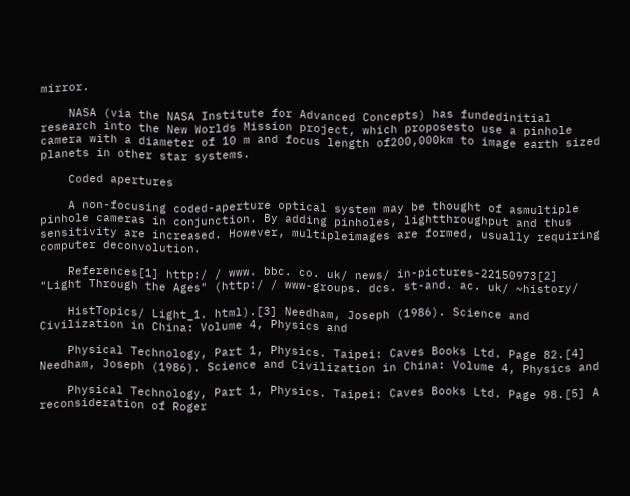mirror.

    NASA (via the NASA Institute for Advanced Concepts) has fundedinitial research into the New Worlds Mission project, which proposesto use a pinhole camera with a diameter of 10 m and focus length of200,000km to image earth sized planets in other star systems.

    Coded apertures

    A non-focusing coded-aperture optical system may be thought of asmultiple pinhole cameras in conjunction. By adding pinholes, lightthroughput and thus sensitivity are increased. However, multipleimages are formed, usually requiring computer deconvolution.

    References[1] http:/ / www. bbc. co. uk/ news/ in-pictures-22150973[2] "Light Through the Ages" (http:/ / www-groups. dcs. st-and. ac. uk/ ~history/

    HistTopics/ Light_1. html).[3] Needham, Joseph (1986). Science and Civilization in China: Volume 4, Physics and

    Physical Technology, Part 1, Physics. Taipei: Caves Books Ltd. Page 82.[4] Needham, Joseph (1986). Science and Civilization in China: Volume 4, Physics and

    Physical Technology, Part 1, Physics. Taipei: Caves Books Ltd. Page 98.[5] A reconsideration of Roger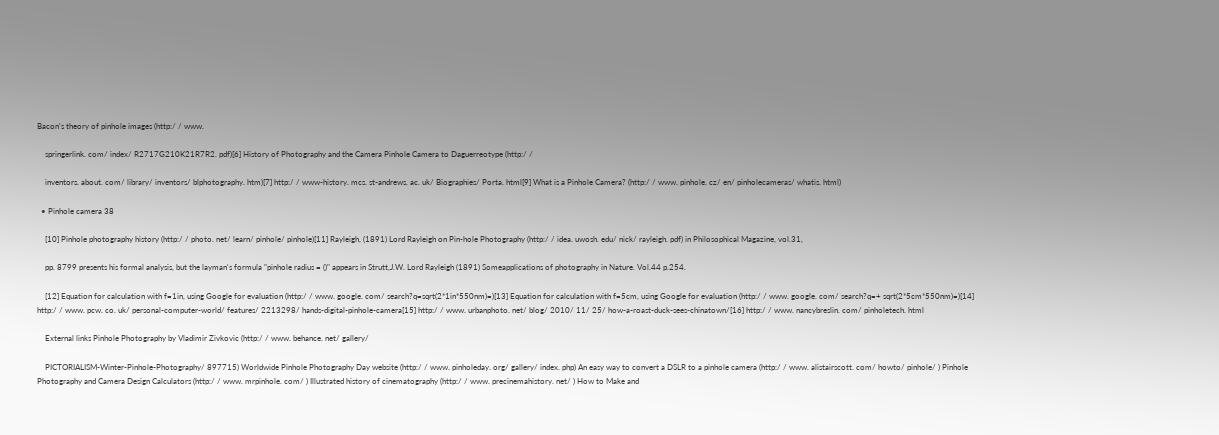Bacon's theory of pinhole images (http:/ / www.

    springerlink. com/ index/ R2717G210K21R7R2. pdf)[6] History of Photography and the Camera Pinhole Camera to Daguerreotype (http:/ /

    inventors. about. com/ library/ inventors/ blphotography. htm)[7] http:/ / www-history. mcs. st-andrews. ac. uk/ Biographies/ Porta. html[9] What is a Pinhole Camera? (http:/ / www. pinhole. cz/ en/ pinholecameras/ whatis. html)

  • Pinhole camera 38

    [10] Pinhole photography history (http:/ / photo. net/ learn/ pinhole/ pinhole)[11] Rayleigh, (1891) Lord Rayleigh on Pin-hole Photography (http:/ / idea. uwosh. edu/ nick/ rayleigh. pdf) in Philosophical Magazine, vol.31,

    pp. 8799 presents his formal analysis, but the layman's formula "pinhole radius = ()" appears in Strutt,J.W. Lord Rayleigh (1891) Someapplications of photography in Nature. Vol.44 p.254.

    [12] Equation for calculation with f=1in, using Google for evaluation (http:/ / www. google. com/ search?q=sqrt(2*1in*550nm)=)[13] Equation for calculation with f=5cm, using Google for evaluation (http:/ / www. google. com/ search?q=+ sqrt(2*5cm*550nm)=)[14] http:/ / www. pcw. co. uk/ personal-computer-world/ features/ 2213298/ hands-digital-pinhole-camera[15] http:/ / www. urbanphoto. net/ blog/ 2010/ 11/ 25/ how-a-roast-duck-sees-chinatown/[16] http:/ / www. nancybreslin. com/ pinholetech. html

    External links Pinhole Photography by Vladimir Zivkovic (http:/ / www. behance. net/ gallery/

    PICTORIALISM-Winter-Pinhole-Photography/ 897715) Worldwide Pinhole Photography Day website (http:/ / www. pinholeday. org/ gallery/ index. php) An easy way to convert a DSLR to a pinhole camera (http:/ / www. alistairscott. com/ howto/ pinhole/ ) Pinhole Photography and Camera Design Calculators (http:/ / www. mrpinhole. com/ ) Illustrated history of cinematography (http:/ / www. precinemahistory. net/ ) How to Make and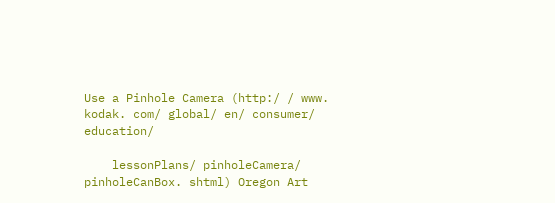Use a Pinhole Camera (http:/ / www. kodak. com/ global/ en/ consumer/ education/

    lessonPlans/ pinholeCamera/ pinholeCanBox. shtml) Oregon Art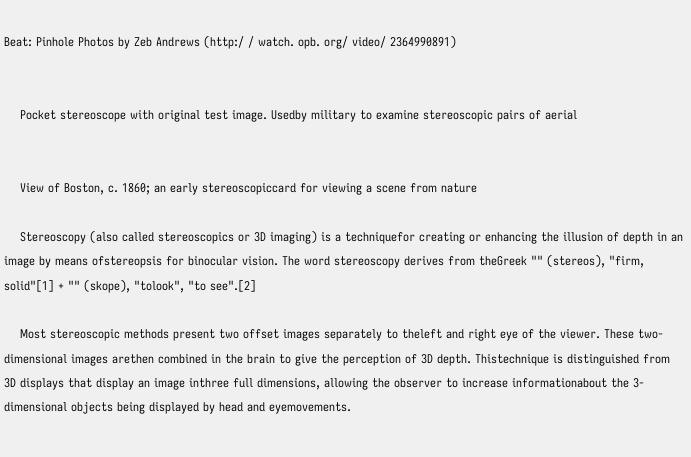Beat: Pinhole Photos by Zeb Andrews (http:/ / watch. opb. org/ video/ 2364990891)


    Pocket stereoscope with original test image. Usedby military to examine stereoscopic pairs of aerial


    View of Boston, c. 1860; an early stereoscopiccard for viewing a scene from nature

    Stereoscopy (also called stereoscopics or 3D imaging) is a techniquefor creating or enhancing the illusion of depth in an image by means ofstereopsis for binocular vision. The word stereoscopy derives from theGreek "" (stereos), "firm, solid"[1] + "" (skope), "tolook", "to see".[2]

    Most stereoscopic methods present two offset images separately to theleft and right eye of the viewer. These two-dimensional images arethen combined in the brain to give the perception of 3D depth. Thistechnique is distinguished from 3D displays that display an image inthree full dimensions, allowing the observer to increase informationabout the 3-dimensional objects being displayed by head and eyemovements.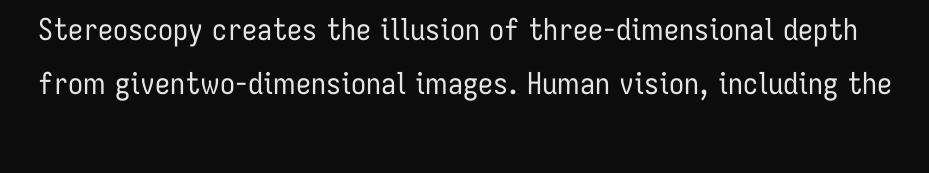Stereoscopy creates the illusion of three-dimensional depth from giventwo-dimensional images. Human vision, including the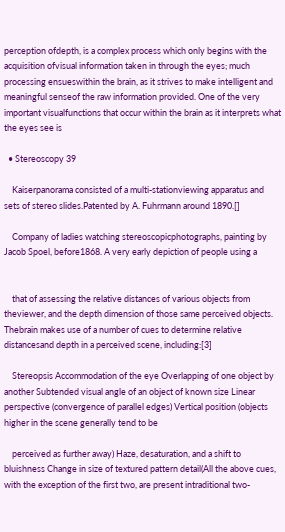perception ofdepth, is a complex process which only begins with the acquisition ofvisual information taken in through the eyes; much processing ensueswithin the brain, as it strives to make intelligent and meaningful senseof the raw information provided. One of the very important visualfunctions that occur within the brain as it interprets what the eyes see is

  • Stereoscopy 39

    Kaiserpanorama consisted of a multi-stationviewing apparatus and sets of stereo slides.Patented by A. Fuhrmann around 1890.[]

    Company of ladies watching stereoscopicphotographs, painting by Jacob Spoel, before1868. A very early depiction of people using a


    that of assessing the relative distances of various objects from theviewer, and the depth dimension of those same perceived objects. Thebrain makes use of a number of cues to determine relative distancesand depth in a perceived scene, including:[3]

    Stereopsis Accommodation of the eye Overlapping of one object by another Subtended visual angle of an object of known size Linear perspective (convergence of parallel edges) Vertical position (objects higher in the scene generally tend to be

    perceived as further away) Haze, desaturation, and a shift to bluishness Change in size of textured pattern detail(All the above cues, with the exception of the first two, are present intraditional two-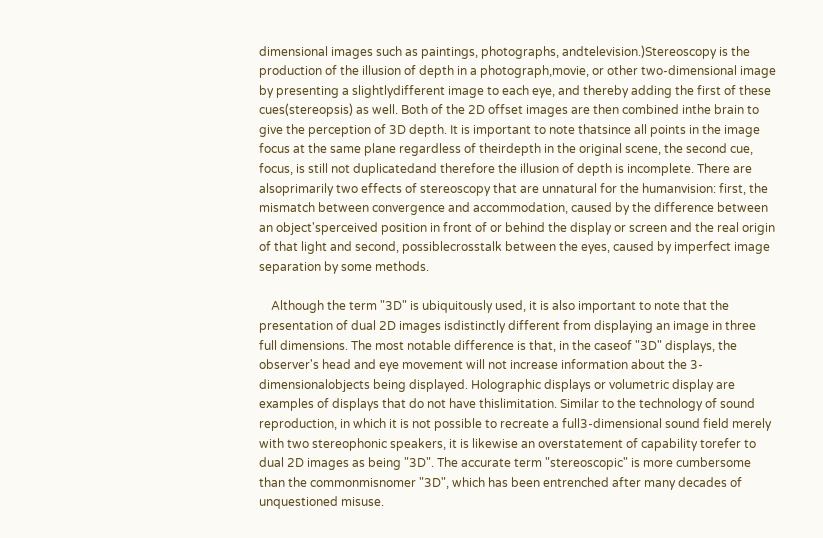dimensional images such as paintings, photographs, andtelevision.)Stereoscopy is the production of the illusion of depth in a photograph,movie, or other two-dimensional image by presenting a slightlydifferent image to each eye, and thereby adding the first of these cues(stereopsis) as well. Both of the 2D offset images are then combined inthe brain to give the perception of 3D depth. It is important to note thatsince all points in the image focus at the same plane regardless of theirdepth in the original scene, the second cue, focus, is still not duplicatedand therefore the illusion of depth is incomplete. There are alsoprimarily two effects of stereoscopy that are unnatural for the humanvision: first, the mismatch between convergence and accommodation, caused by the difference between an object'sperceived position in front of or behind the display or screen and the real origin of that light and second, possiblecrosstalk between the eyes, caused by imperfect image separation by some methods.

    Although the term "3D" is ubiquitously used, it is also important to note that the presentation of dual 2D images isdistinctly different from displaying an image in three full dimensions. The most notable difference is that, in the caseof "3D" displays, the observer's head and eye movement will not increase information about the 3-dimensionalobjects being displayed. Holographic displays or volumetric display are examples of displays that do not have thislimitation. Similar to the technology of sound reproduction, in which it is not possible to recreate a full3-dimensional sound field merely with two stereophonic speakers, it is likewise an overstatement of capability torefer to dual 2D images as being "3D". The accurate term "stereoscopic" is more cumbersome than the commonmisnomer "3D", which has been entrenched after many decades of unquestioned misuse.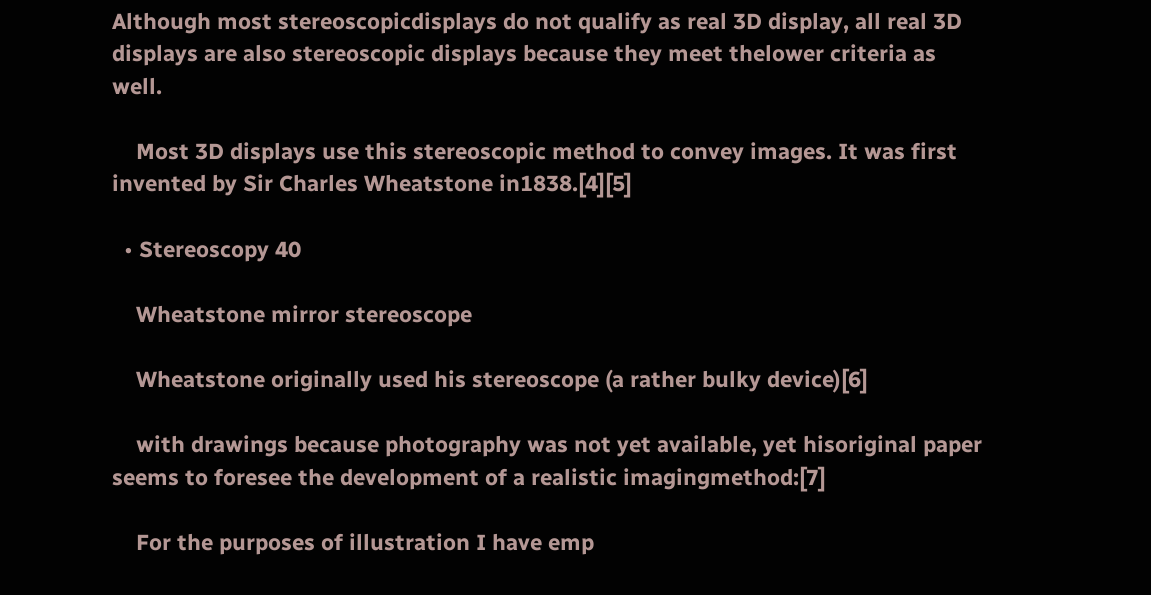Although most stereoscopicdisplays do not qualify as real 3D display, all real 3D displays are also stereoscopic displays because they meet thelower criteria as well.

    Most 3D displays use this stereoscopic method to convey images. It was first invented by Sir Charles Wheatstone in1838.[4][5]

  • Stereoscopy 40

    Wheatstone mirror stereoscope

    Wheatstone originally used his stereoscope (a rather bulky device)[6]

    with drawings because photography was not yet available, yet hisoriginal paper seems to foresee the development of a realistic imagingmethod:[7]

    For the purposes of illustration I have emp